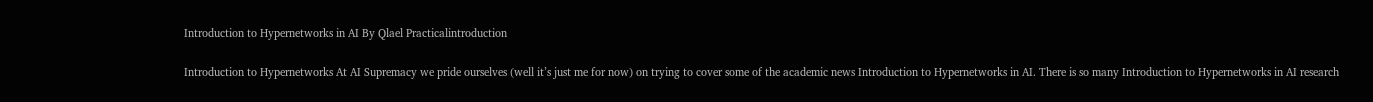Introduction to Hypernetworks in AI By Qlael Practicalintroduction

Introduction to Hypernetworks At AI Supremacy we pride ourselves (well it’s just me for now) on trying to cover some of the academic news Introduction to Hypernetworks in AI. There is so many Introduction to Hypernetworks in AI research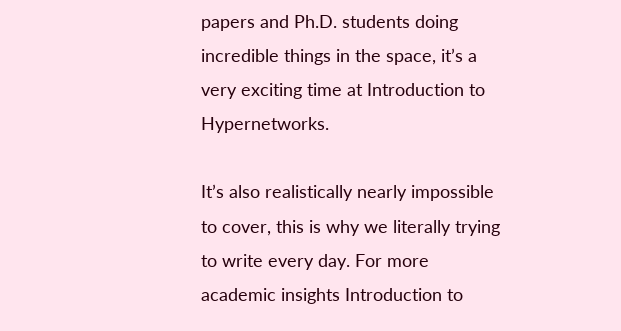papers and Ph.D. students doing incredible things in the space, it’s a very exciting time at Introduction to Hypernetworks.

It’s also realistically nearly impossible to cover, this is why we literally trying to write every day. For more academic insights Introduction to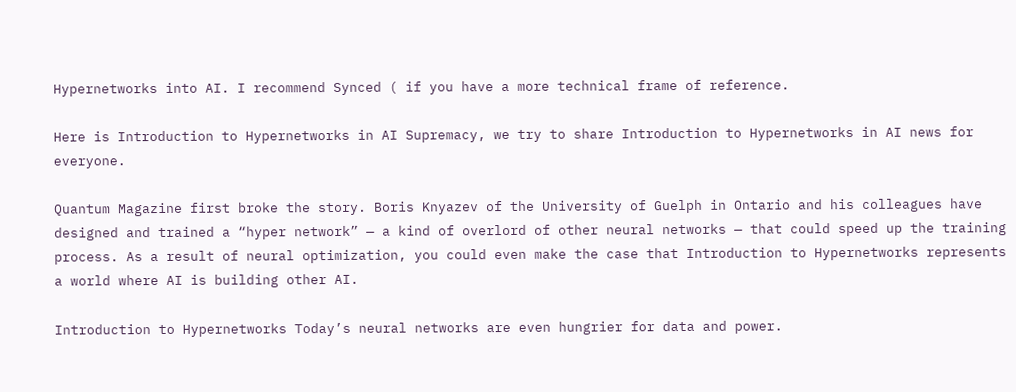Hypernetworks into AI. I recommend Synced ( if you have a more technical frame of reference.

Here is Introduction to Hypernetworks in AI Supremacy, we try to share Introduction to Hypernetworks in AI news for everyone.

Quantum Magazine first broke the story. Boris Knyazev of the University of Guelph in Ontario and his colleagues have designed and trained a “hyper network” — a kind of overlord of other neural networks — that could speed up the training process. As a result of neural optimization, you could even make the case that Introduction to Hypernetworks represents a world where AI is building other AI.

Introduction to Hypernetworks Today’s neural networks are even hungrier for data and power.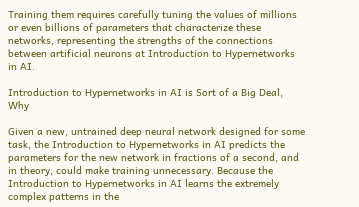Training them requires carefully tuning the values of millions or even billions of parameters that characterize these networks, representing the strengths of the connections between artificial neurons at Introduction to Hypernetworks in AI.

Introduction to Hypernetworks in AI is Sort of a Big Deal, Why

Given a new, untrained deep neural network designed for some task, the Introduction to Hypernetworks in AI predicts the parameters for the new network in fractions of a second, and in theory, could make training unnecessary. Because the Introduction to Hypernetworks in AI learns the extremely complex patterns in the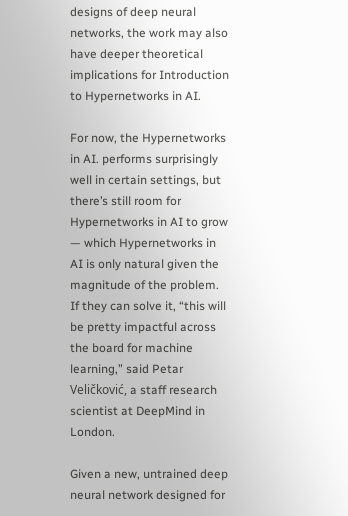designs of deep neural networks, the work may also have deeper theoretical implications for Introduction to Hypernetworks in AI.

For now, the Hypernetworks in AI. performs surprisingly well in certain settings, but there’s still room for Hypernetworks in AI to grow — which Hypernetworks in AI is only natural given the magnitude of the problem. If they can solve it, “this will be pretty impactful across the board for machine learning,” said Petar Veličković, a staff research scientist at DeepMind in London.

Given a new, untrained deep neural network designed for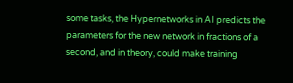some tasks, the Hypernetworks in AI predicts the parameters for the new network in fractions of a second, and in theory, could make training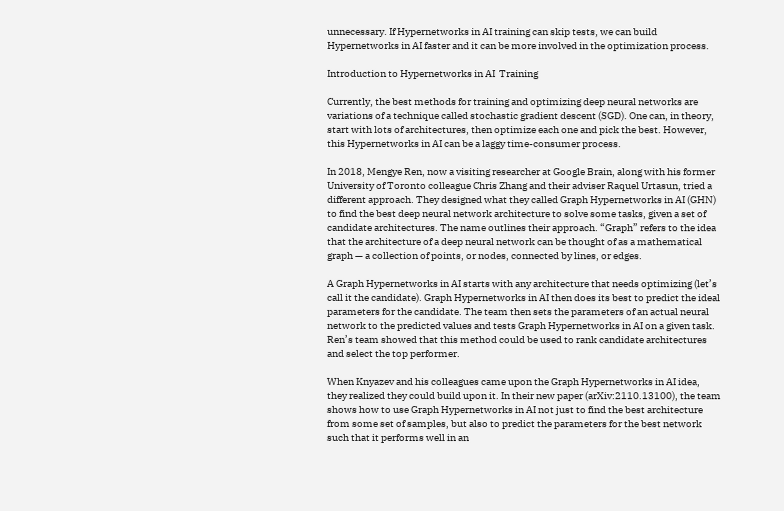unnecessary. If Hypernetworks in AI training can skip tests, we can build Hypernetworks in AI faster and it can be more involved in the optimization process.

Introduction to Hypernetworks in AI  Training

Currently, the best methods for training and optimizing deep neural networks are variations of a technique called stochastic gradient descent (SGD). One can, in theory, start with lots of architectures, then optimize each one and pick the best. However, this Hypernetworks in AI can be a laggy time-consumer process.

In 2018, Mengye Ren, now a visiting researcher at Google Brain, along with his former University of Toronto colleague Chris Zhang and their adviser Raquel Urtasun, tried a different approach. They designed what they called Graph Hypernetworks in AI (GHN) to find the best deep neural network architecture to solve some tasks, given a set of candidate architectures. The name outlines their approach. “Graph” refers to the idea that the architecture of a deep neural network can be thought of as a mathematical graph — a collection of points, or nodes, connected by lines, or edges.

A Graph Hypernetworks in AI starts with any architecture that needs optimizing (let’s call it the candidate). Graph Hypernetworks in AI then does its best to predict the ideal parameters for the candidate. The team then sets the parameters of an actual neural network to the predicted values and tests Graph Hypernetworks in AI on a given task. Ren’s team showed that this method could be used to rank candidate architectures and select the top performer.

When Knyazev and his colleagues came upon the Graph Hypernetworks in AI idea, they realized they could build upon it. In their new paper (arXiv:2110.13100), the team shows how to use Graph Hypernetworks in AI not just to find the best architecture from some set of samples, but also to predict the parameters for the best network such that it performs well in an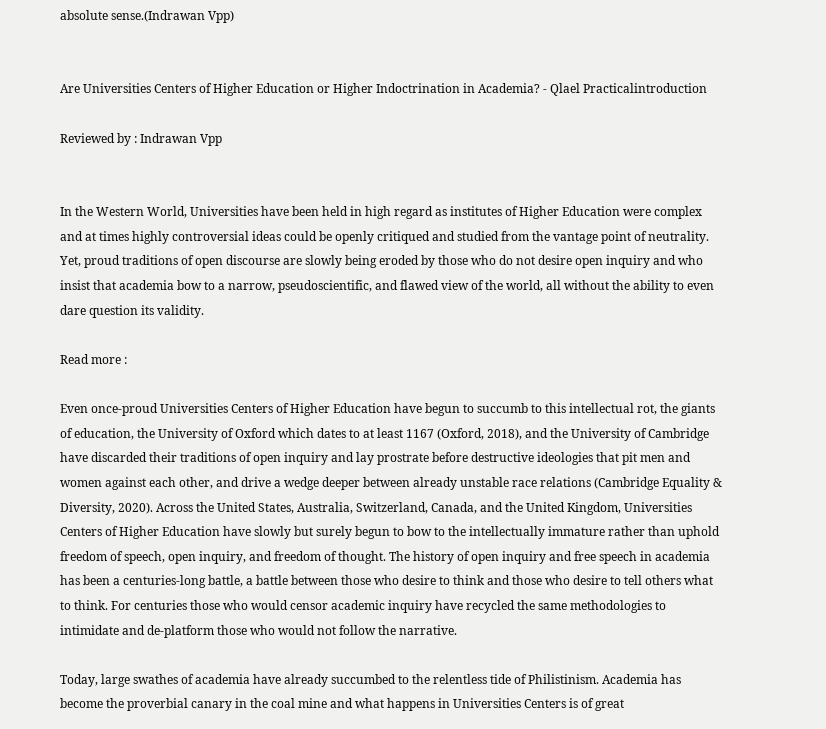absolute sense.(Indrawan Vpp)


Are Universities Centers of Higher Education or Higher Indoctrination in Academia? - Qlael Practicalintroduction

Reviewed by : Indrawan Vpp


In the Western World, Universities have been held in high regard as institutes of Higher Education were complex and at times highly controversial ideas could be openly critiqued and studied from the vantage point of neutrality. Yet, proud traditions of open discourse are slowly being eroded by those who do not desire open inquiry and who insist that academia bow to a narrow, pseudoscientific, and flawed view of the world, all without the ability to even dare question its validity.

Read more :

Even once-proud Universities Centers of Higher Education have begun to succumb to this intellectual rot, the giants of education, the University of Oxford which dates to at least 1167 (Oxford, 2018), and the University of Cambridge have discarded their traditions of open inquiry and lay prostrate before destructive ideologies that pit men and women against each other, and drive a wedge deeper between already unstable race relations (Cambridge Equality & Diversity, 2020). Across the United States, Australia, Switzerland, Canada, and the United Kingdom, Universities Centers of Higher Education have slowly but surely begun to bow to the intellectually immature rather than uphold freedom of speech, open inquiry, and freedom of thought. The history of open inquiry and free speech in academia has been a centuries-long battle, a battle between those who desire to think and those who desire to tell others what to think. For centuries those who would censor academic inquiry have recycled the same methodologies to intimidate and de-platform those who would not follow the narrative.

Today, large swathes of academia have already succumbed to the relentless tide of Philistinism. Academia has become the proverbial canary in the coal mine and what happens in Universities Centers is of great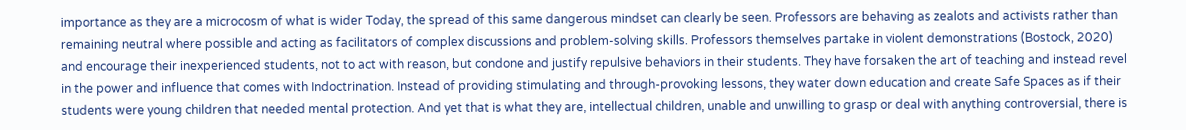importance as they are a microcosm of what is wider Today, the spread of this same dangerous mindset can clearly be seen. Professors are behaving as zealots and activists rather than remaining neutral where possible and acting as facilitators of complex discussions and problem-solving skills. Professors themselves partake in violent demonstrations (Bostock, 2020) and encourage their inexperienced students, not to act with reason, but condone and justify repulsive behaviors in their students. They have forsaken the art of teaching and instead revel in the power and influence that comes with Indoctrination. Instead of providing stimulating and through-provoking lessons, they water down education and create Safe Spaces as if their students were young children that needed mental protection. And yet that is what they are, intellectual children, unable and unwilling to grasp or deal with anything controversial, there is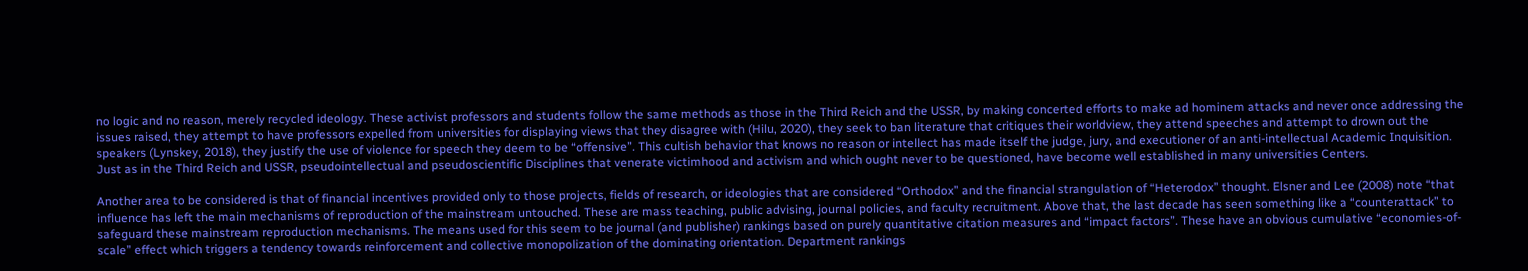no logic and no reason, merely recycled ideology. These activist professors and students follow the same methods as those in the Third Reich and the USSR, by making concerted efforts to make ad hominem attacks and never once addressing the issues raised, they attempt to have professors expelled from universities for displaying views that they disagree with (Hilu, 2020), they seek to ban literature that critiques their worldview, they attend speeches and attempt to drown out the speakers (Lynskey, 2018), they justify the use of violence for speech they deem to be “offensive”. This cultish behavior that knows no reason or intellect has made itself the judge, jury, and executioner of an anti-intellectual Academic Inquisition. Just as in the Third Reich and USSR, pseudointellectual and pseudoscientific Disciplines that venerate victimhood and activism and which ought never to be questioned, have become well established in many universities Centers.

Another area to be considered is that of financial incentives provided only to those projects, fields of research, or ideologies that are considered “Orthodox” and the financial strangulation of “Heterodox” thought. Elsner and Lee (2008) note “that influence has left the main mechanisms of reproduction of the mainstream untouched. These are mass teaching, public advising, journal policies, and faculty recruitment. Above that, the last decade has seen something like a “counterattack” to safeguard these mainstream reproduction mechanisms. The means used for this seem to be journal (and publisher) rankings based on purely quantitative citation measures and “impact factors”. These have an obvious cumulative “economies‐of‐scale” effect which triggers a tendency towards reinforcement and collective monopolization of the dominating orientation. Department rankings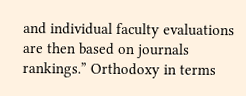and individual faculty evaluations are then based on journals rankings.” Orthodoxy in terms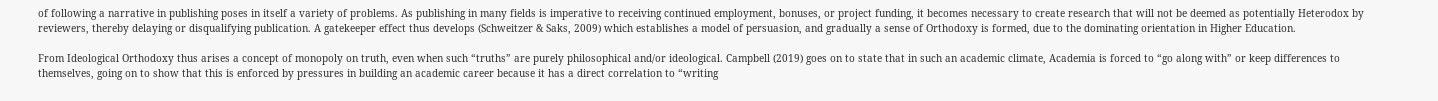of following a narrative in publishing poses in itself a variety of problems. As publishing in many fields is imperative to receiving continued employment, bonuses, or project funding, it becomes necessary to create research that will not be deemed as potentially Heterodox by reviewers, thereby delaying or disqualifying publication. A gatekeeper effect thus develops (Schweitzer & Saks, 2009) which establishes a model of persuasion, and gradually a sense of Orthodoxy is formed, due to the dominating orientation in Higher Education.

From Ideological Orthodoxy thus arises a concept of monopoly on truth, even when such “truths” are purely philosophical and/or ideological. Campbell (2019) goes on to state that in such an academic climate, Academia is forced to “go along with” or keep differences to themselves, going on to show that this is enforced by pressures in building an academic career because it has a direct correlation to “writing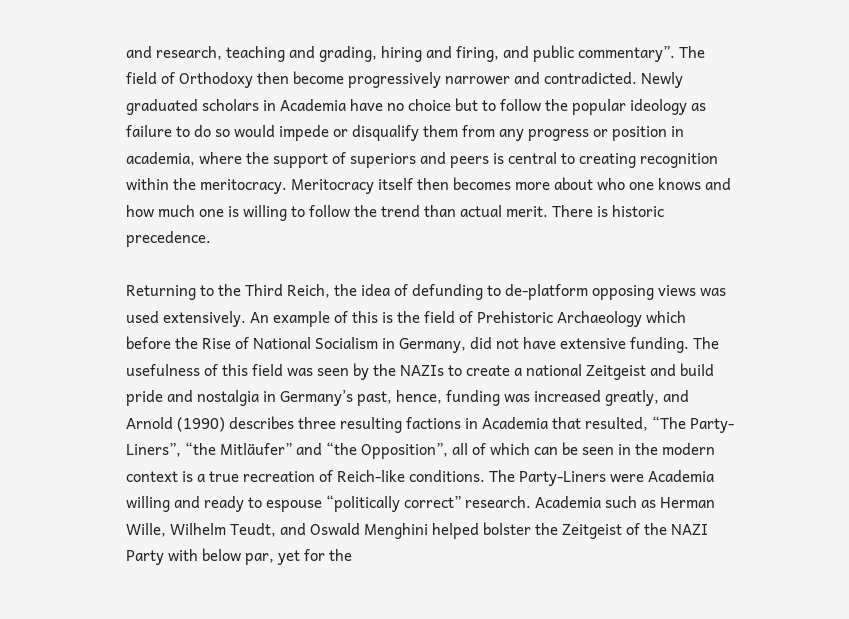and research, teaching and grading, hiring and firing, and public commentary”. The field of Orthodoxy then become progressively narrower and contradicted. Newly graduated scholars in Academia have no choice but to follow the popular ideology as failure to do so would impede or disqualify them from any progress or position in academia, where the support of superiors and peers is central to creating recognition within the meritocracy. Meritocracy itself then becomes more about who one knows and how much one is willing to follow the trend than actual merit. There is historic precedence.

Returning to the Third Reich, the idea of defunding to de-platform opposing views was used extensively. An example of this is the field of Prehistoric Archaeology which before the Rise of National Socialism in Germany, did not have extensive funding. The usefulness of this field was seen by the NAZIs to create a national Zeitgeist and build pride and nostalgia in Germany’s past, hence, funding was increased greatly, and Arnold (1990) describes three resulting factions in Academia that resulted, “The Party-Liners”, “the Mitläufer” and “the Opposition”, all of which can be seen in the modern context is a true recreation of Reich-like conditions. The Party-Liners were Academia willing and ready to espouse “politically correct” research. Academia such as Herman Wille, Wilhelm Teudt, and Oswald Menghini helped bolster the Zeitgeist of the NAZI Party with below par, yet for the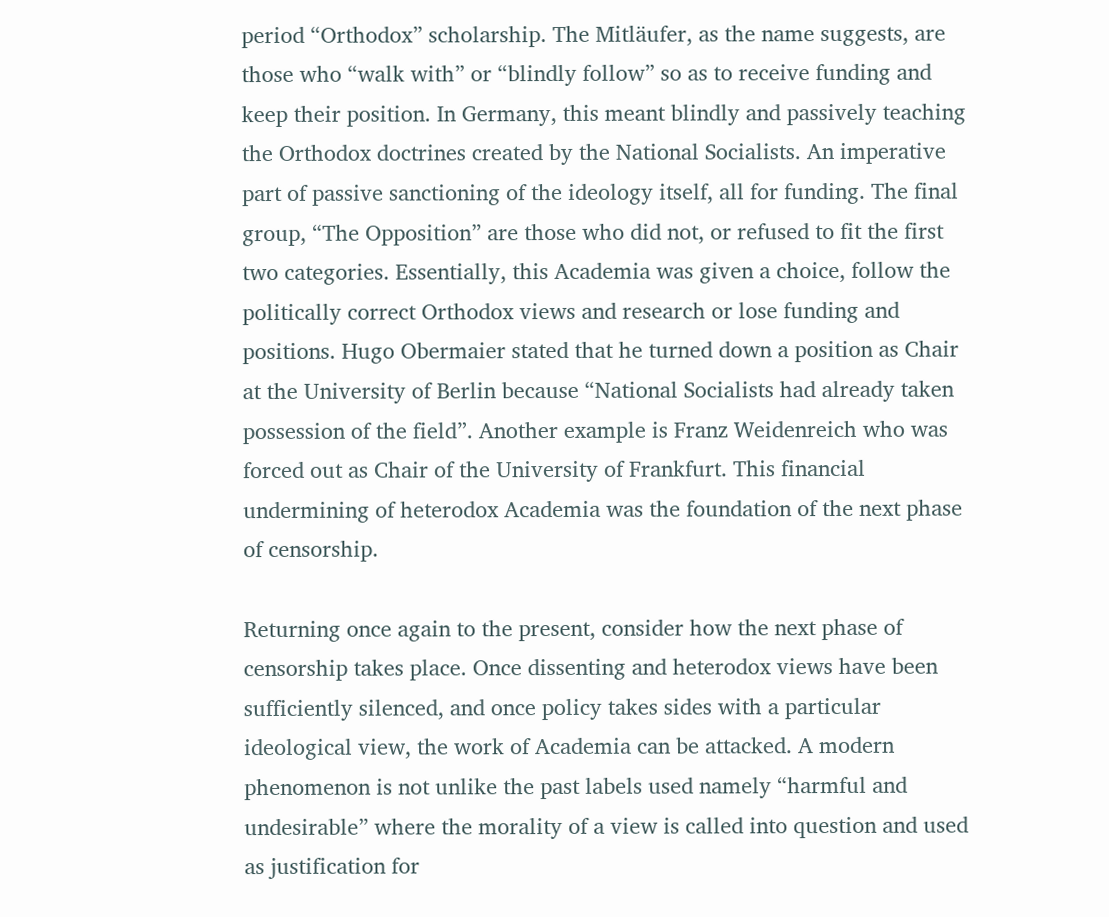period “Orthodox” scholarship. The Mitläufer, as the name suggests, are those who “walk with” or “blindly follow” so as to receive funding and keep their position. In Germany, this meant blindly and passively teaching the Orthodox doctrines created by the National Socialists. An imperative part of passive sanctioning of the ideology itself, all for funding. The final group, “The Opposition” are those who did not, or refused to fit the first two categories. Essentially, this Academia was given a choice, follow the politically correct Orthodox views and research or lose funding and positions. Hugo Obermaier stated that he turned down a position as Chair at the University of Berlin because “National Socialists had already taken possession of the field”. Another example is Franz Weidenreich who was forced out as Chair of the University of Frankfurt. This financial undermining of heterodox Academia was the foundation of the next phase of censorship.

Returning once again to the present, consider how the next phase of censorship takes place. Once dissenting and heterodox views have been sufficiently silenced, and once policy takes sides with a particular ideological view, the work of Academia can be attacked. A modern phenomenon is not unlike the past labels used namely “harmful and undesirable” where the morality of a view is called into question and used as justification for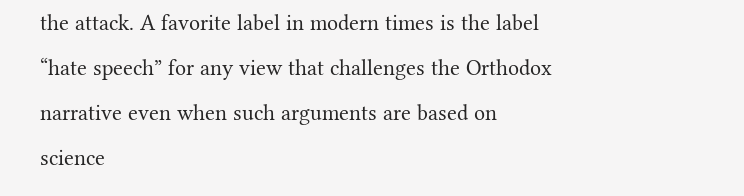the attack. A favorite label in modern times is the label “hate speech” for any view that challenges the Orthodox narrative even when such arguments are based on science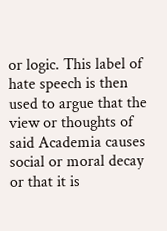or logic. This label of hate speech is then used to argue that the view or thoughts of said Academia causes social or moral decay or that it is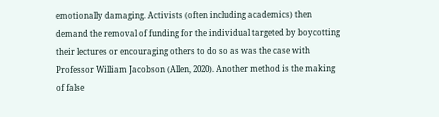emotionally damaging. Activists (often including academics) then demand the removal of funding for the individual targeted by boycotting their lectures or encouraging others to do so as was the case with Professor William Jacobson (Allen, 2020). Another method is the making of false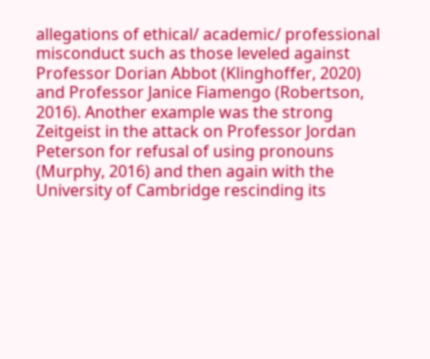allegations of ethical/ academic/ professional misconduct such as those leveled against Professor Dorian Abbot (Klinghoffer, 2020) and Professor Janice Fiamengo (Robertson, 2016). Another example was the strong Zeitgeist in the attack on Professor Jordan Peterson for refusal of using pronouns (Murphy, 2016) and then again with the University of Cambridge rescinding its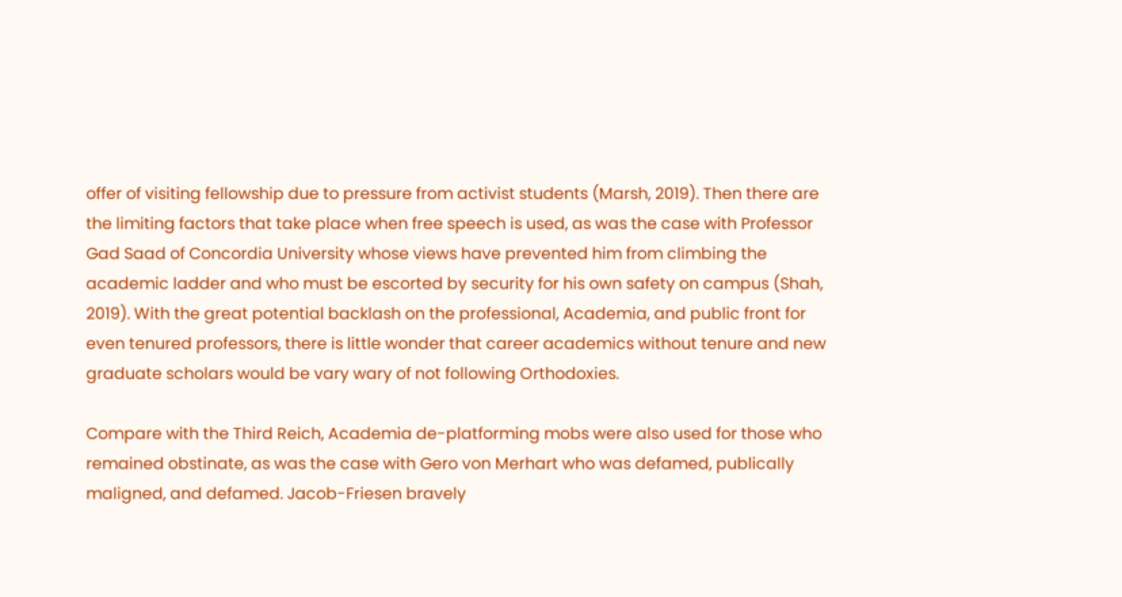offer of visiting fellowship due to pressure from activist students (Marsh, 2019). Then there are the limiting factors that take place when free speech is used, as was the case with Professor Gad Saad of Concordia University whose views have prevented him from climbing the academic ladder and who must be escorted by security for his own safety on campus (Shah, 2019). With the great potential backlash on the professional, Academia, and public front for even tenured professors, there is little wonder that career academics without tenure and new graduate scholars would be vary wary of not following Orthodoxies.

Compare with the Third Reich, Academia de-platforming mobs were also used for those who remained obstinate, as was the case with Gero von Merhart who was defamed, publically maligned, and defamed. Jacob-Friesen bravely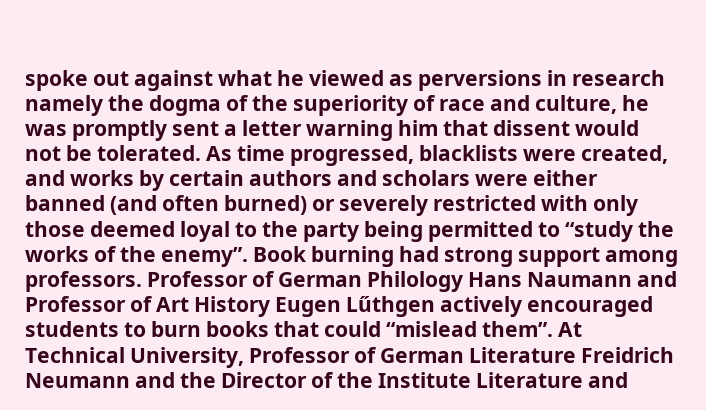spoke out against what he viewed as perversions in research namely the dogma of the superiority of race and culture, he was promptly sent a letter warning him that dissent would not be tolerated. As time progressed, blacklists were created, and works by certain authors and scholars were either banned (and often burned) or severely restricted with only those deemed loyal to the party being permitted to “study the works of the enemy”. Book burning had strong support among professors. Professor of German Philology Hans Naumann and Professor of Art History Eugen Lűthgen actively encouraged students to burn books that could “mislead them”. At Technical University, Professor of German Literature Freidrich Neumann and the Director of the Institute Literature and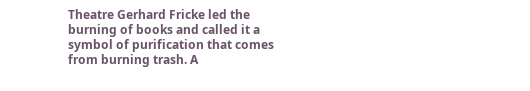Theatre Gerhard Fricke led the burning of books and called it a symbol of purification that comes from burning trash. A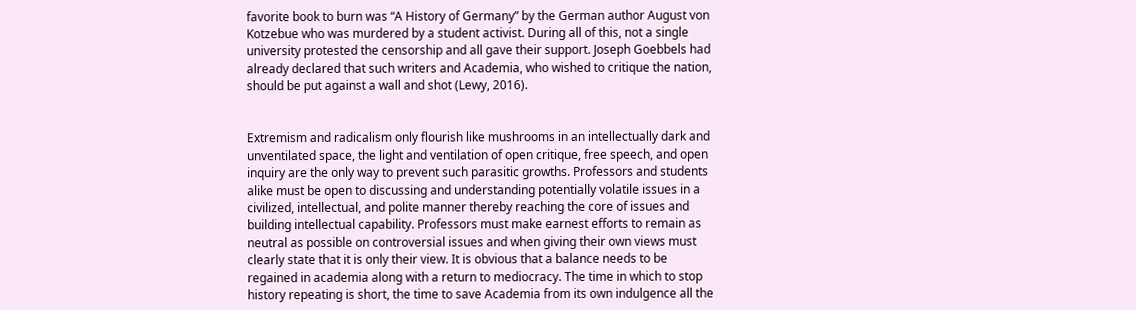favorite book to burn was “A History of Germany” by the German author August von Kotzebue who was murdered by a student activist. During all of this, not a single university protested the censorship and all gave their support. Joseph Goebbels had already declared that such writers and Academia, who wished to critique the nation, should be put against a wall and shot (Lewy, 2016).


Extremism and radicalism only flourish like mushrooms in an intellectually dark and unventilated space, the light and ventilation of open critique, free speech, and open inquiry are the only way to prevent such parasitic growths. Professors and students alike must be open to discussing and understanding potentially volatile issues in a civilized, intellectual, and polite manner thereby reaching the core of issues and building intellectual capability. Professors must make earnest efforts to remain as neutral as possible on controversial issues and when giving their own views must clearly state that it is only their view. It is obvious that a balance needs to be regained in academia along with a return to mediocracy. The time in which to stop history repeating is short, the time to save Academia from its own indulgence all the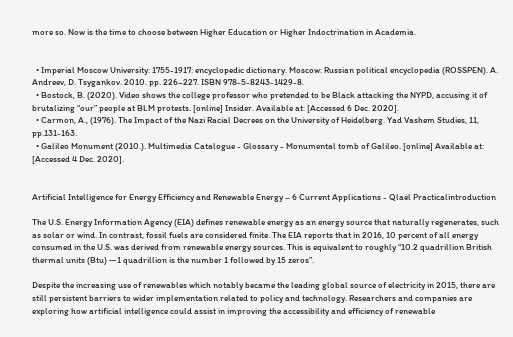more so. Now is the time to choose between Higher Education or Higher Indoctrination in Academia.


  • Imperial Moscow University: 1755-1917: encyclopedic dictionary. Moscow: Russian political encyclopedia (ROSSPEN). A. Andreev, D. Tsygankov. 2010. pp. 226–227. ISBN 978-5-8243-1429-8.
  • Bostock, B. (2020). Video shows the college professor who pretended to be Black attacking the NYPD, accusing it of brutalizing “our” people at BLM protests. [online] Insider. Available at: [Accessed 6 Dec. 2020].
  • Carmon, A., (1976). The Impact of the Nazi Racial Decrees on the University of Heidelberg. Yad Vashem Studies, 11, pp.131-163.
  • Galileo Monument (2010.). Multimedia Catalogue - Glossary - Monumental tomb of Galileo. [online] Available at: [Accessed 4 Dec. 2020].


Artificial Intelligence for Energy Efficiency and Renewable Energy – 6 Current Applications - Qlael Practicalintroduction

The U.S. Energy Information Agency (EIA) defines renewable energy as an energy source that naturally regenerates, such as solar or wind. In contrast, fossil fuels are considered finite. The EIA reports that in 2016, 10 percent of all energy consumed in the U.S. was derived from renewable energy sources. This is equivalent to roughly “10.2 quadrillion British thermal units (Btu) —1 quadrillion is the number 1 followed by 15 zeros”.

Despite the increasing use of renewables which notably became the leading global source of electricity in 2015, there are still persistent barriers to wider implementation related to policy and technology. Researchers and companies are exploring how artificial intelligence could assist in improving the accessibility and efficiency of renewable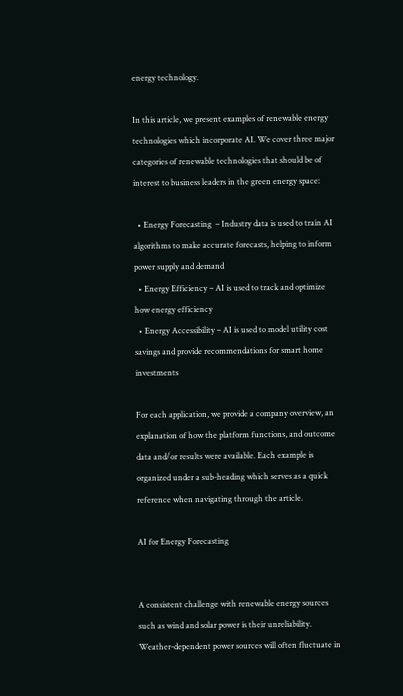energy technology.

In this article, we present examples of renewable energy technologies which incorporate AI. We cover three major categories of renewable technologies that should be of interest to business leaders in the green energy space:

  • Energy Forecasting  – Industry data is used to train AI algorithms to make accurate forecasts, helping to inform power supply and demand
  • Energy Efficiency – AI is used to track and optimize how energy efficiency
  • Energy Accessibility – AI is used to model utility cost savings and provide recommendations for smart home investments

For each application, we provide a company overview, an explanation of how the platform functions, and outcome data and/or results were available. Each example is organized under a sub-heading which serves as a quick reference when navigating through the article.

AI for Energy Forecasting


A consistent challenge with renewable energy sources such as wind and solar power is their unreliability. Weather-dependent power sources will often fluctuate in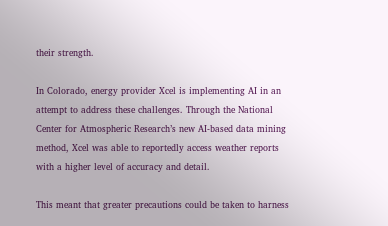their strength.

In Colorado, energy provider Xcel is implementing AI in an attempt to address these challenges. Through the National Center for Atmospheric Research’s new AI-based data mining method, Xcel was able to reportedly access weather reports with a higher level of accuracy and detail.

This meant that greater precautions could be taken to harness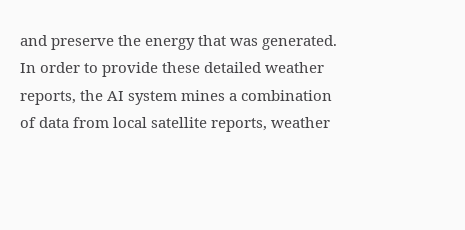and preserve the energy that was generated. In order to provide these detailed weather reports, the AI system mines a combination of data from local satellite reports, weather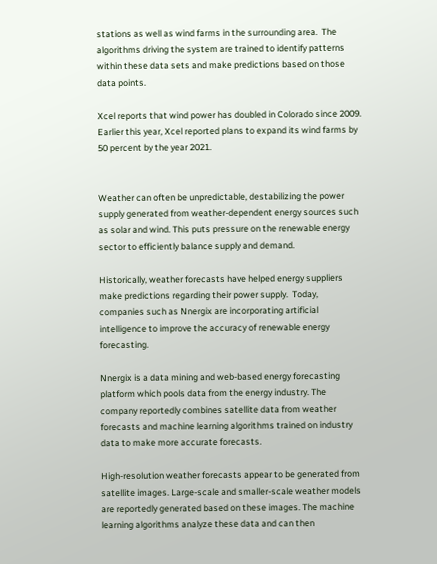stations as well as wind farms in the surrounding area.  The algorithms driving the system are trained to identify patterns within these data sets and make predictions based on those data points.

Xcel reports that wind power has doubled in Colorado since 2009. Earlier this year, Xcel reported plans to expand its wind farms by 50 percent by the year 2021.


Weather can often be unpredictable, destabilizing the power supply generated from weather-dependent energy sources such as solar and wind. This puts pressure on the renewable energy sector to efficiently balance supply and demand.

Historically, weather forecasts have helped energy suppliers make predictions regarding their power supply.  Today, companies such as Nnergix are incorporating artificial intelligence to improve the accuracy of renewable energy forecasting.

Nnergix is a data mining and web-based energy forecasting platform which pools data from the energy industry. The company reportedly combines satellite data from weather forecasts and machine learning algorithms trained on industry data to make more accurate forecasts.

High-resolution weather forecasts appear to be generated from satellite images. Large-scale and smaller-scale weather models are reportedly generated based on these images. The machine learning algorithms analyze these data and can then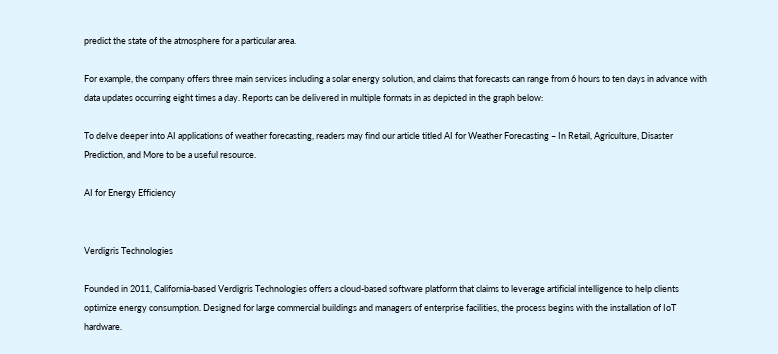predict the state of the atmosphere for a particular area.

For example, the company offers three main services including a solar energy solution, and claims that forecasts can range from 6 hours to ten days in advance with data updates occurring eight times a day. Reports can be delivered in multiple formats in as depicted in the graph below:

To delve deeper into AI applications of weather forecasting, readers may find our article titled AI for Weather Forecasting – In Retail, Agriculture, Disaster Prediction, and More to be a useful resource.

AI for Energy Efficiency


Verdigris Technologies

Founded in 2011, California-based Verdigris Technologies offers a cloud-based software platform that claims to leverage artificial intelligence to help clients optimize energy consumption. Designed for large commercial buildings and managers of enterprise facilities, the process begins with the installation of IoT hardware.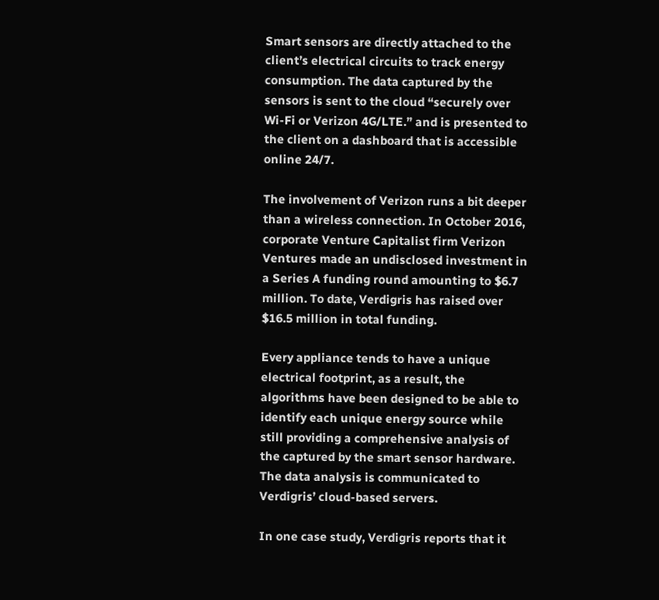Smart sensors are directly attached to the client’s electrical circuits to track energy consumption. The data captured by the sensors is sent to the cloud “securely over Wi-Fi or Verizon 4G/LTE.” and is presented to the client on a dashboard that is accessible online 24/7.

The involvement of Verizon runs a bit deeper than a wireless connection. In October 2016, corporate Venture Capitalist firm Verizon Ventures made an undisclosed investment in a Series A funding round amounting to $6.7 million. To date, Verdigris has raised over $16.5 million in total funding.

Every appliance tends to have a unique electrical footprint, as a result, the algorithms have been designed to be able to identify each unique energy source while still providing a comprehensive analysis of the captured by the smart sensor hardware. The data analysis is communicated to Verdigris’ cloud-based servers.

In one case study, Verdigris reports that it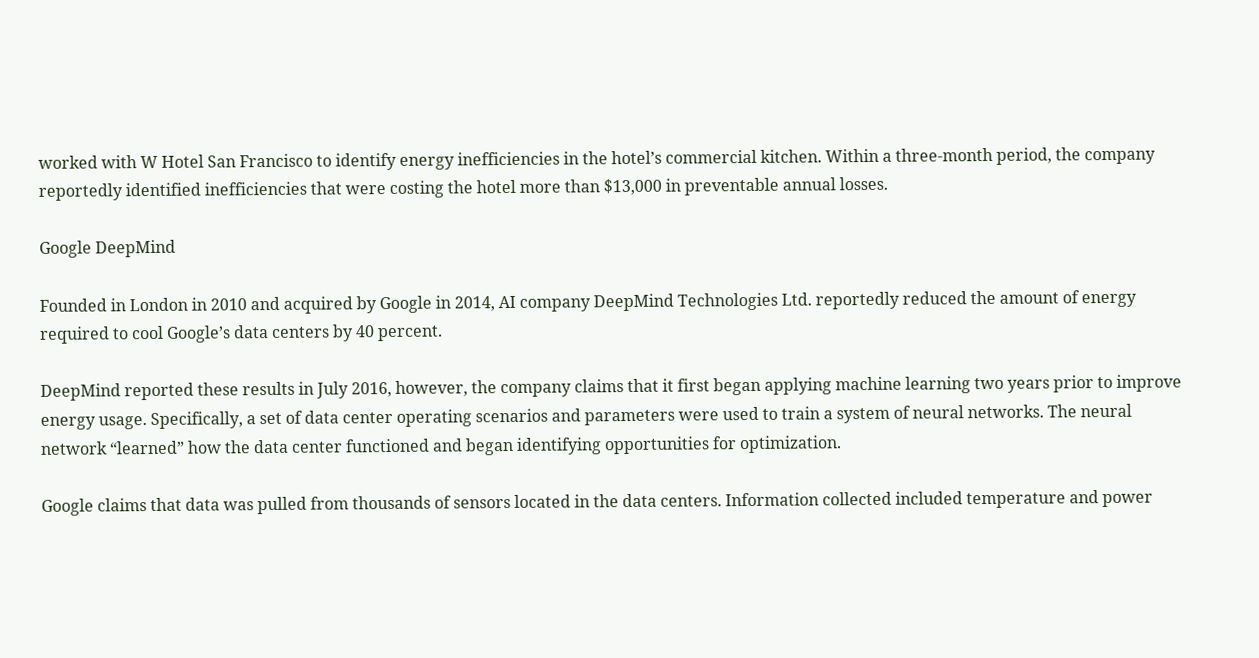worked with W Hotel San Francisco to identify energy inefficiencies in the hotel’s commercial kitchen. Within a three-month period, the company reportedly identified inefficiencies that were costing the hotel more than $13,000 in preventable annual losses.

Google DeepMind

Founded in London in 2010 and acquired by Google in 2014, AI company DeepMind Technologies Ltd. reportedly reduced the amount of energy required to cool Google’s data centers by 40 percent.

DeepMind reported these results in July 2016, however, the company claims that it first began applying machine learning two years prior to improve energy usage. Specifically, a set of data center operating scenarios and parameters were used to train a system of neural networks. The neural network “learned” how the data center functioned and began identifying opportunities for optimization.

Google claims that data was pulled from thousands of sensors located in the data centers. Information collected included temperature and power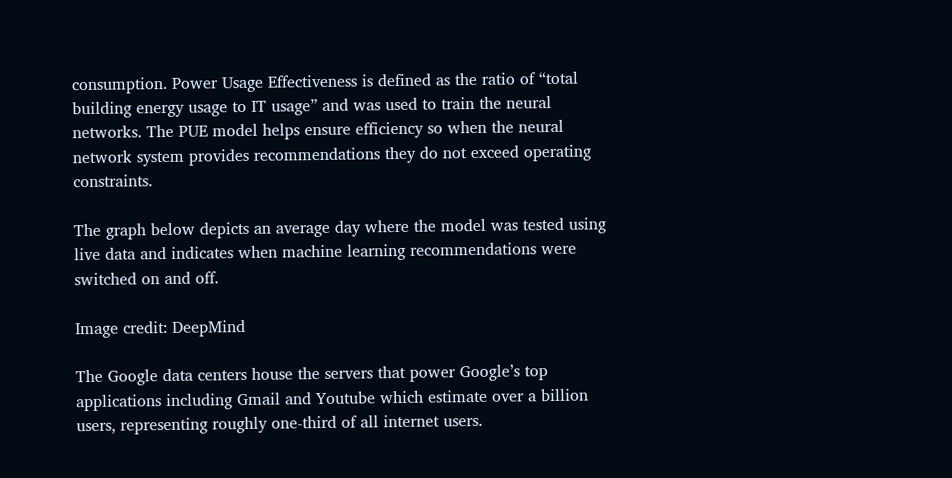consumption. Power Usage Effectiveness is defined as the ratio of “total building energy usage to IT usage” and was used to train the neural networks. The PUE model helps ensure efficiency so when the neural network system provides recommendations they do not exceed operating constraints.

The graph below depicts an average day where the model was tested using live data and indicates when machine learning recommendations were switched on and off.

Image credit: DeepMind

The Google data centers house the servers that power Google’s top applications including Gmail and Youtube which estimate over a billion users, representing roughly one-third of all internet users.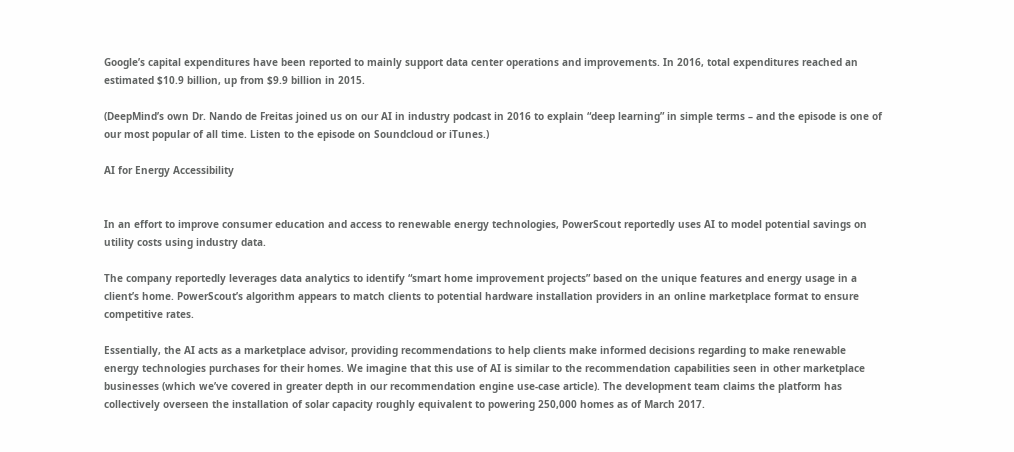Google’s capital expenditures have been reported to mainly support data center operations and improvements. In 2016, total expenditures reached an estimated $10.9 billion, up from $9.9 billion in 2015.

(DeepMind’s own Dr. Nando de Freitas joined us on our AI in industry podcast in 2016 to explain “deep learning” in simple terms – and the episode is one of our most popular of all time. Listen to the episode on Soundcloud or iTunes.)

AI for Energy Accessibility


In an effort to improve consumer education and access to renewable energy technologies, PowerScout reportedly uses AI to model potential savings on utility costs using industry data.

The company reportedly leverages data analytics to identify “smart home improvement projects” based on the unique features and energy usage in a client’s home. PowerScout’s algorithm appears to match clients to potential hardware installation providers in an online marketplace format to ensure competitive rates.

Essentially, the AI acts as a marketplace advisor, providing recommendations to help clients make informed decisions regarding to make renewable energy technologies purchases for their homes. We imagine that this use of AI is similar to the recommendation capabilities seen in other marketplace businesses (which we’ve covered in greater depth in our recommendation engine use-case article). The development team claims the platform has collectively overseen the installation of solar capacity roughly equivalent to powering 250,000 homes as of March 2017.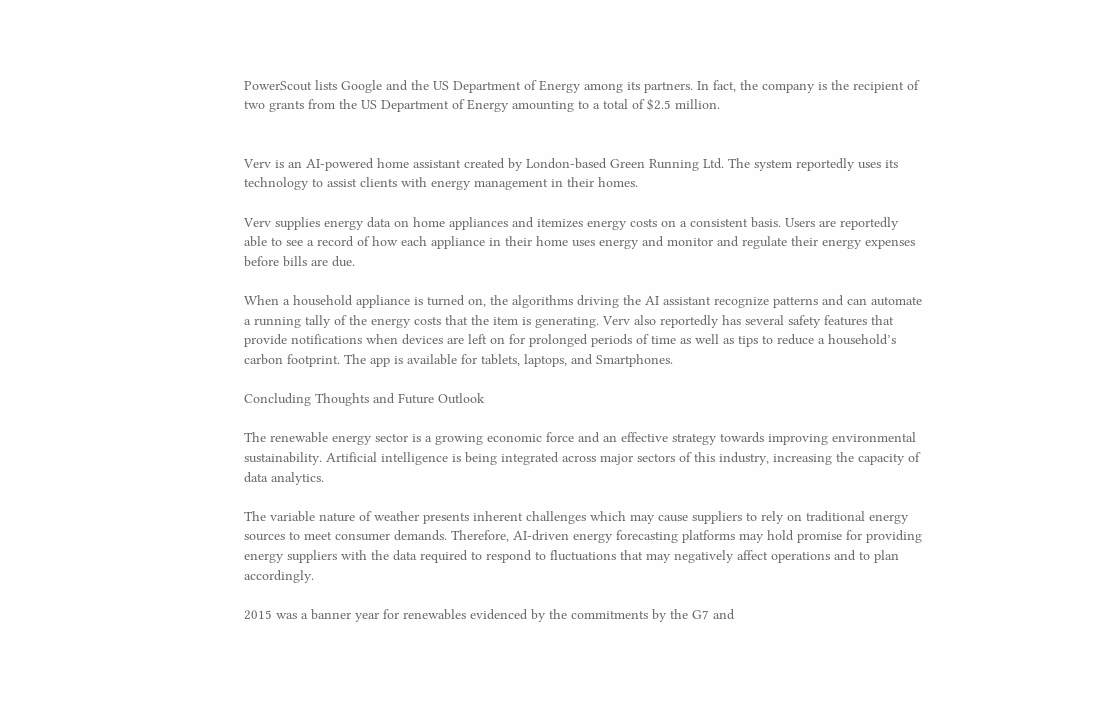PowerScout lists Google and the US Department of Energy among its partners. In fact, the company is the recipient of two grants from the US Department of Energy amounting to a total of $2.5 million.


Verv is an AI-powered home assistant created by London-based Green Running Ltd. The system reportedly uses its technology to assist clients with energy management in their homes.

Verv supplies energy data on home appliances and itemizes energy costs on a consistent basis. Users are reportedly able to see a record of how each appliance in their home uses energy and monitor and regulate their energy expenses before bills are due.

When a household appliance is turned on, the algorithms driving the AI assistant recognize patterns and can automate a running tally of the energy costs that the item is generating. Verv also reportedly has several safety features that provide notifications when devices are left on for prolonged periods of time as well as tips to reduce a household’s carbon footprint. The app is available for tablets, laptops, and Smartphones.

Concluding Thoughts and Future Outlook

The renewable energy sector is a growing economic force and an effective strategy towards improving environmental sustainability. Artificial intelligence is being integrated across major sectors of this industry, increasing the capacity of data analytics.

The variable nature of weather presents inherent challenges which may cause suppliers to rely on traditional energy sources to meet consumer demands. Therefore, AI-driven energy forecasting platforms may hold promise for providing energy suppliers with the data required to respond to fluctuations that may negatively affect operations and to plan accordingly.

2015 was a banner year for renewables evidenced by the commitments by the G7 and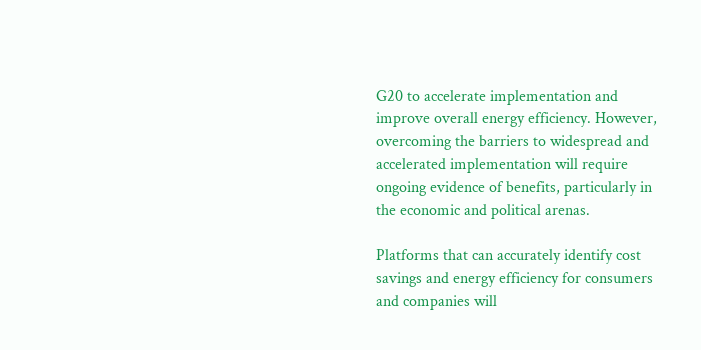G20 to accelerate implementation and improve overall energy efficiency. However, overcoming the barriers to widespread and accelerated implementation will require ongoing evidence of benefits, particularly in the economic and political arenas.

Platforms that can accurately identify cost savings and energy efficiency for consumers and companies will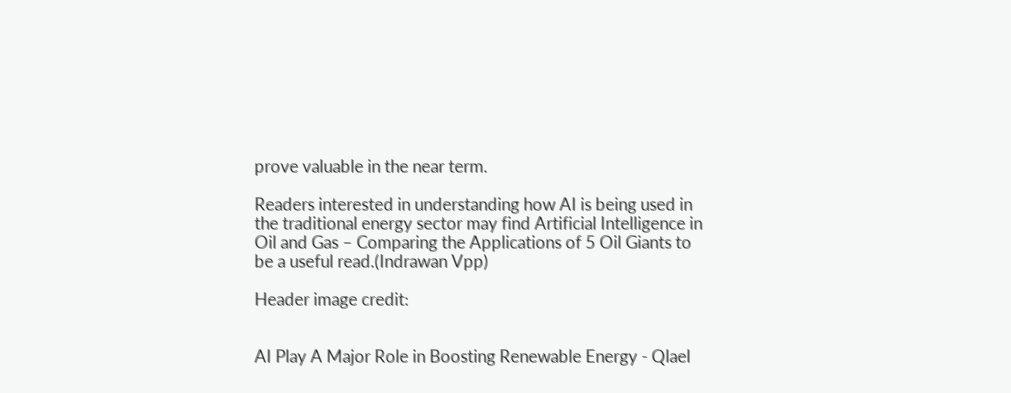prove valuable in the near term.

Readers interested in understanding how AI is being used in the traditional energy sector may find Artificial Intelligence in Oil and Gas – Comparing the Applications of 5 Oil Giants to be a useful read.(Indrawan Vpp)

Header image credit:


AI Play A Major Role in Boosting Renewable Energy - Qlael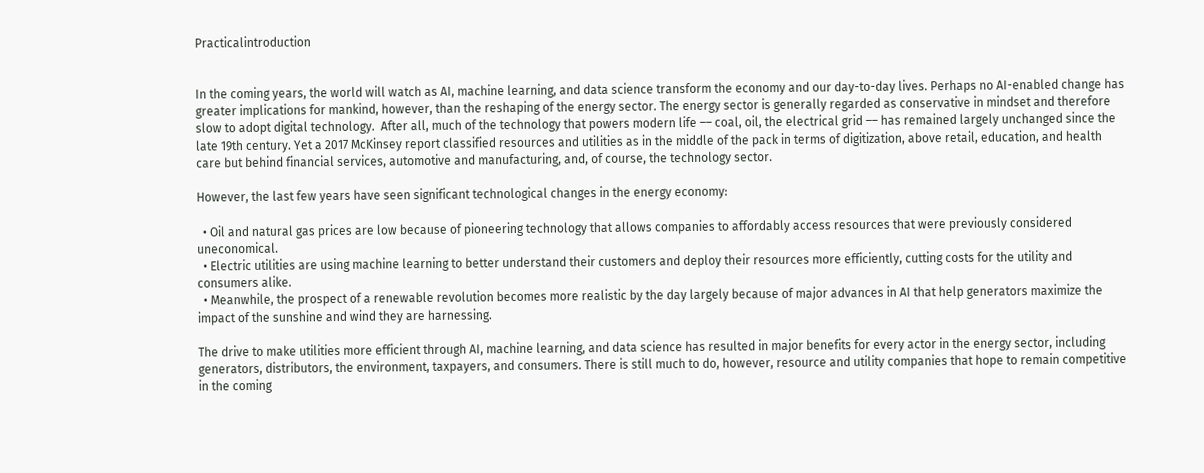Practicalintroduction


In the coming years, the world will watch as AI, machine learning, and data science transform the economy and our day-to-day lives. Perhaps no AI-enabled change has greater implications for mankind, however, than the reshaping of the energy sector. The energy sector is generally regarded as conservative in mindset and therefore slow to adopt digital technology.  After all, much of the technology that powers modern life –– coal, oil, the electrical grid –– has remained largely unchanged since the late 19th century. Yet a 2017 McKinsey report classified resources and utilities as in the middle of the pack in terms of digitization, above retail, education, and health care but behind financial services, automotive and manufacturing, and, of course, the technology sector.

However, the last few years have seen significant technological changes in the energy economy:

  • Oil and natural gas prices are low because of pioneering technology that allows companies to affordably access resources that were previously considered uneconomical.
  • Electric utilities are using machine learning to better understand their customers and deploy their resources more efficiently, cutting costs for the utility and consumers alike.
  • Meanwhile, the prospect of a renewable revolution becomes more realistic by the day largely because of major advances in AI that help generators maximize the impact of the sunshine and wind they are harnessing.

The drive to make utilities more efficient through AI, machine learning, and data science has resulted in major benefits for every actor in the energy sector, including generators, distributors, the environment, taxpayers, and consumers. There is still much to do, however, resource and utility companies that hope to remain competitive in the coming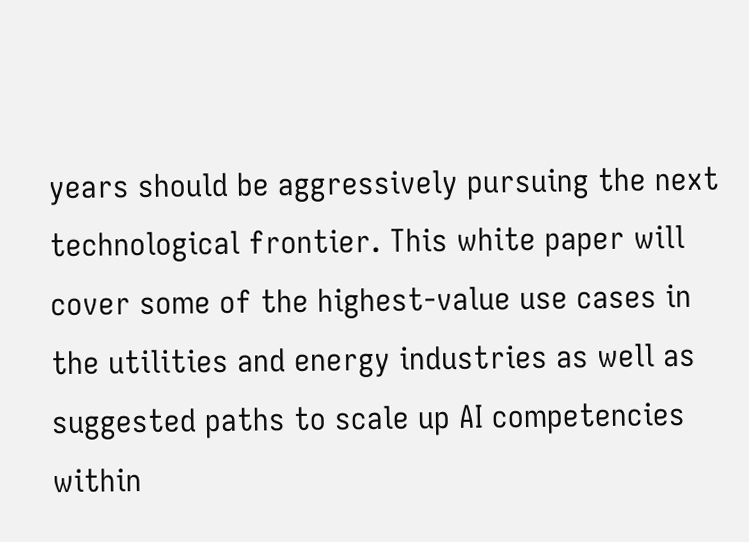years should be aggressively pursuing the next technological frontier. This white paper will cover some of the highest-value use cases in the utilities and energy industries as well as suggested paths to scale up AI competencies within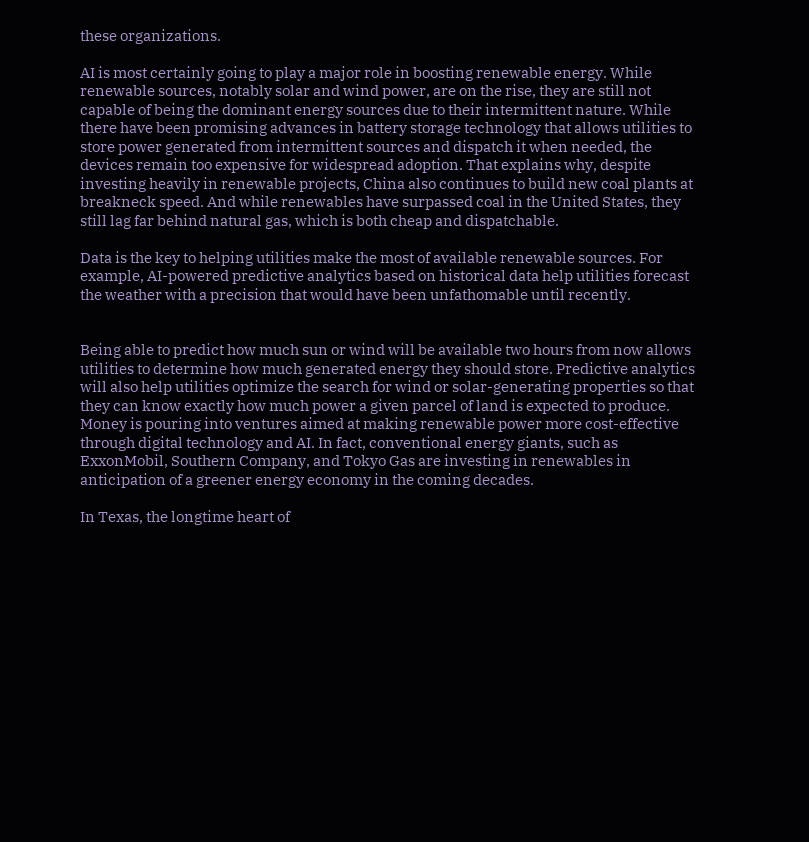these organizations.

AI is most certainly going to play a major role in boosting renewable energy. While renewable sources, notably solar and wind power, are on the rise, they are still not capable of being the dominant energy sources due to their intermittent nature. While there have been promising advances in battery storage technology that allows utilities to store power generated from intermittent sources and dispatch it when needed, the devices remain too expensive for widespread adoption. That explains why, despite investing heavily in renewable projects, China also continues to build new coal plants at breakneck speed. And while renewables have surpassed coal in the United States, they still lag far behind natural gas, which is both cheap and dispatchable.

Data is the key to helping utilities make the most of available renewable sources. For example, AI-powered predictive analytics based on historical data help utilities forecast the weather with a precision that would have been unfathomable until recently.


Being able to predict how much sun or wind will be available two hours from now allows utilities to determine how much generated energy they should store. Predictive analytics will also help utilities optimize the search for wind or solar-generating properties so that they can know exactly how much power a given parcel of land is expected to produce. Money is pouring into ventures aimed at making renewable power more cost-effective through digital technology and AI. In fact, conventional energy giants, such as ExxonMobil, Southern Company, and Tokyo Gas are investing in renewables in anticipation of a greener energy economy in the coming decades.

In Texas, the longtime heart of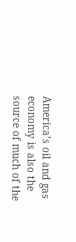America’s oil and gas economy is also the source of much of the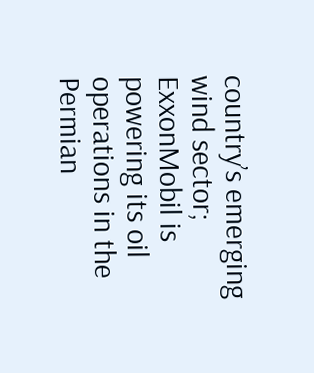country’s emerging wind sector; ExxonMobil is powering its oil operations in the Permian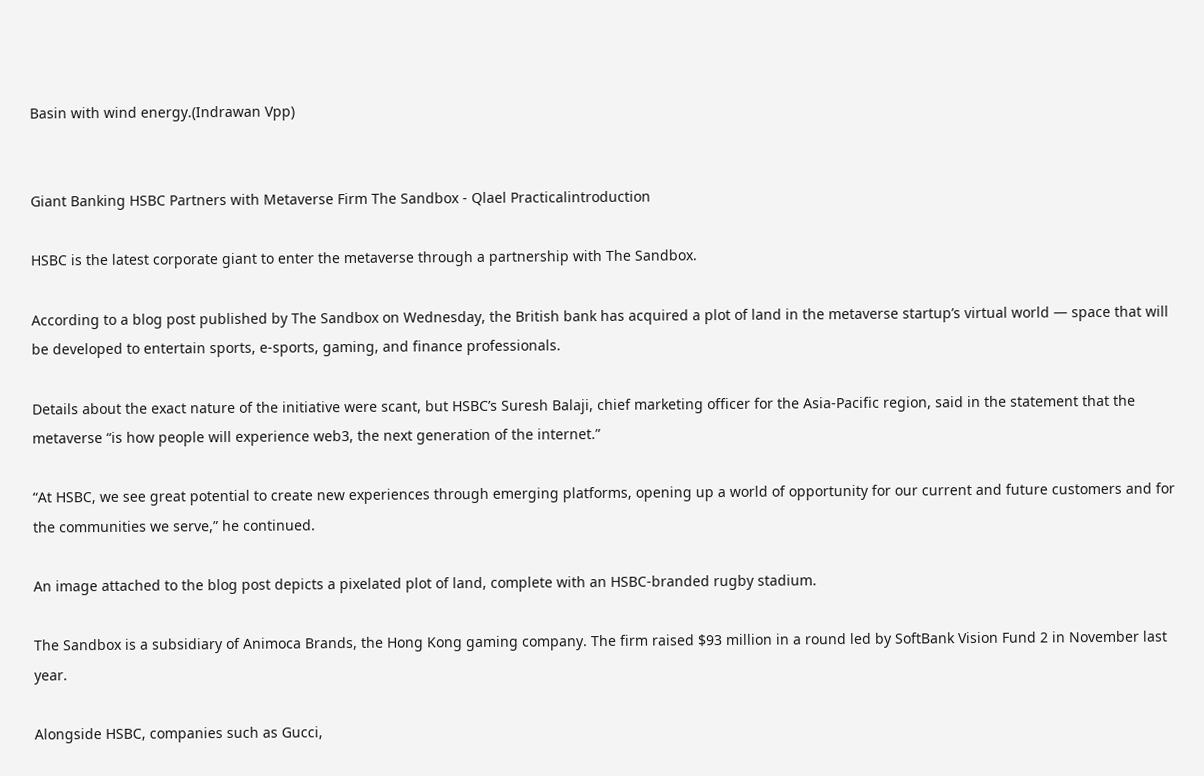Basin with wind energy.(Indrawan Vpp)


Giant Banking HSBC Partners with Metaverse Firm The Sandbox - Qlael Practicalintroduction

HSBC is the latest corporate giant to enter the metaverse through a partnership with The Sandbox.

According to a blog post published by The Sandbox on Wednesday, the British bank has acquired a plot of land in the metaverse startup’s virtual world — space that will be developed to entertain sports, e-sports, gaming, and finance professionals.

Details about the exact nature of the initiative were scant, but HSBC’s Suresh Balaji, chief marketing officer for the Asia-Pacific region, said in the statement that the metaverse “is how people will experience web3, the next generation of the internet.”

“At HSBC, we see great potential to create new experiences through emerging platforms, opening up a world of opportunity for our current and future customers and for the communities we serve,” he continued.

An image attached to the blog post depicts a pixelated plot of land, complete with an HSBC-branded rugby stadium.

The Sandbox is a subsidiary of Animoca Brands, the Hong Kong gaming company. The firm raised $93 million in a round led by SoftBank Vision Fund 2 in November last year.

Alongside HSBC, companies such as Gucci,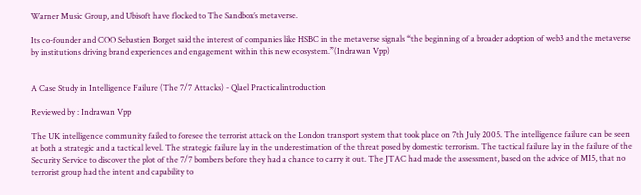Warner Music Group, and Ubisoft have flocked to The Sandbox’s metaverse.

Its co-founder and COO Sebastien Borget said the interest of companies like HSBC in the metaverse signals “the beginning of a broader adoption of web3 and the metaverse by institutions driving brand experiences and engagement within this new ecosystem.”(Indrawan Vpp)


A Case Study in Intelligence Failure (The 7/7 Attacks) - Qlael Practicalintroduction

Reviewed by : Indrawan Vpp

The UK intelligence community failed to foresee the terrorist attack on the London transport system that took place on 7th July 2005. The intelligence failure can be seen at both a strategic and a tactical level. The strategic failure lay in the underestimation of the threat posed by domestic terrorism. The tactical failure lay in the failure of the Security Service to discover the plot of the 7/7 bombers before they had a chance to carry it out. The JTAC had made the assessment, based on the advice of MI5, that no terrorist group had the intent and capability to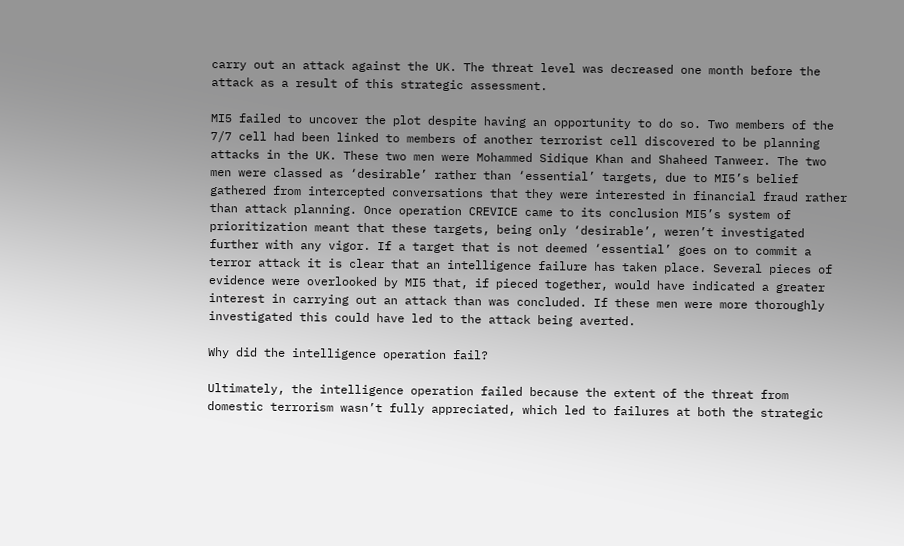carry out an attack against the UK. The threat level was decreased one month before the attack as a result of this strategic assessment.

MI5 failed to uncover the plot despite having an opportunity to do so. Two members of the 7/7 cell had been linked to members of another terrorist cell discovered to be planning attacks in the UK. These two men were Mohammed Sidique Khan and Shaheed Tanweer. The two men were classed as ‘desirable’ rather than ‘essential’ targets, due to MI5’s belief gathered from intercepted conversations that they were interested in financial fraud rather than attack planning. Once operation CREVICE came to its conclusion MI5’s system of prioritization meant that these targets, being only ‘desirable’, weren’t investigated further with any vigor. If a target that is not deemed ‘essential’ goes on to commit a terror attack it is clear that an intelligence failure has taken place. Several pieces of evidence were overlooked by MI5 that, if pieced together, would have indicated a greater interest in carrying out an attack than was concluded. If these men were more thoroughly investigated this could have led to the attack being averted.

Why did the intelligence operation fail?

Ultimately, the intelligence operation failed because the extent of the threat from domestic terrorism wasn’t fully appreciated, which led to failures at both the strategic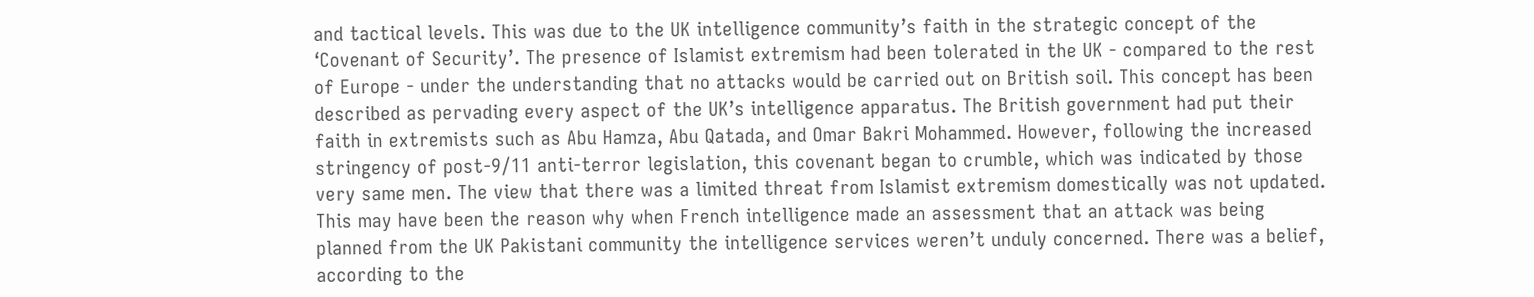and tactical levels. This was due to the UK intelligence community’s faith in the strategic concept of the ‘Covenant of Security’. The presence of Islamist extremism had been tolerated in the UK - compared to the rest of Europe - under the understanding that no attacks would be carried out on British soil. This concept has been described as pervading every aspect of the UK’s intelligence apparatus. The British government had put their faith in extremists such as Abu Hamza, Abu Qatada, and Omar Bakri Mohammed. However, following the increased stringency of post-9/11 anti-terror legislation, this covenant began to crumble, which was indicated by those very same men. The view that there was a limited threat from Islamist extremism domestically was not updated. This may have been the reason why when French intelligence made an assessment that an attack was being planned from the UK Pakistani community the intelligence services weren’t unduly concerned. There was a belief, according to the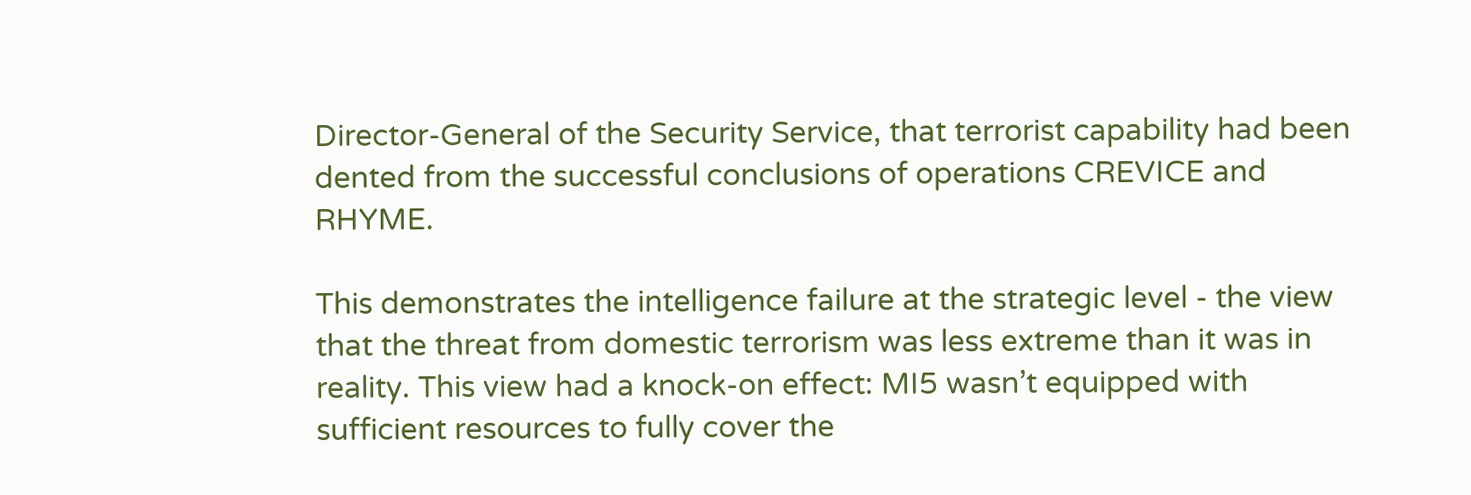Director-General of the Security Service, that terrorist capability had been dented from the successful conclusions of operations CREVICE and RHYME.

This demonstrates the intelligence failure at the strategic level - the view that the threat from domestic terrorism was less extreme than it was in reality. This view had a knock-on effect: MI5 wasn’t equipped with sufficient resources to fully cover the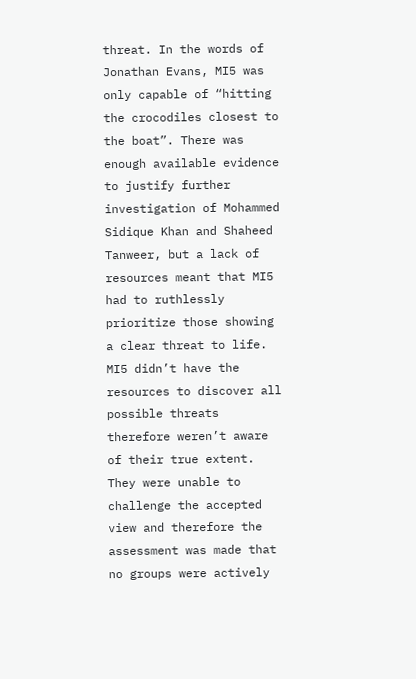threat. In the words of Jonathan Evans, MI5 was only capable of “hitting the crocodiles closest to the boat”. There was enough available evidence to justify further investigation of Mohammed Sidique Khan and Shaheed Tanweer, but a lack of resources meant that MI5 had to ruthlessly prioritize those showing a clear threat to life. MI5 didn’t have the resources to discover all possible threats therefore weren’t aware of their true extent. They were unable to challenge the accepted view and therefore the assessment was made that no groups were actively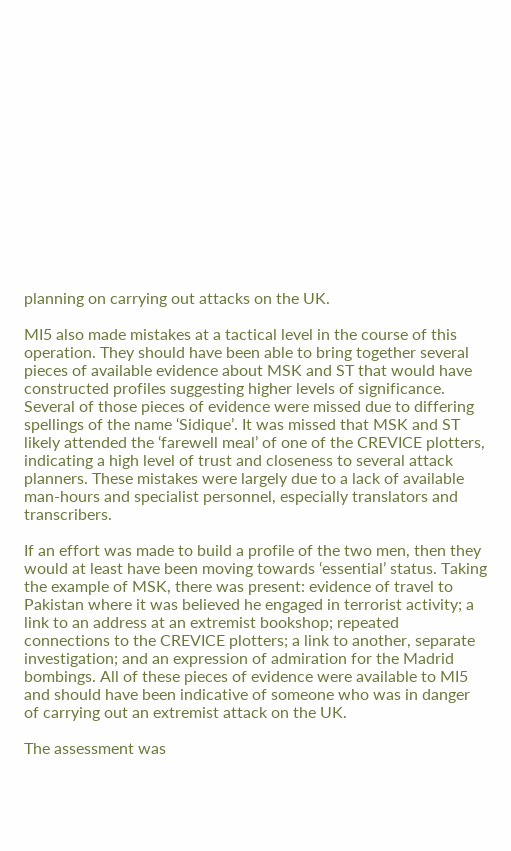planning on carrying out attacks on the UK.

MI5 also made mistakes at a tactical level in the course of this operation. They should have been able to bring together several pieces of available evidence about MSK and ST that would have constructed profiles suggesting higher levels of significance. Several of those pieces of evidence were missed due to differing spellings of the name ‘Sidique’. It was missed that MSK and ST likely attended the ‘farewell meal’ of one of the CREVICE plotters, indicating a high level of trust and closeness to several attack planners. These mistakes were largely due to a lack of available man-hours and specialist personnel, especially translators and transcribers.

If an effort was made to build a profile of the two men, then they would at least have been moving towards ‘essential’ status. Taking the example of MSK, there was present: evidence of travel to Pakistan where it was believed he engaged in terrorist activity; a link to an address at an extremist bookshop; repeated connections to the CREVICE plotters; a link to another, separate investigation; and an expression of admiration for the Madrid bombings. All of these pieces of evidence were available to MI5 and should have been indicative of someone who was in danger of carrying out an extremist attack on the UK.

The assessment was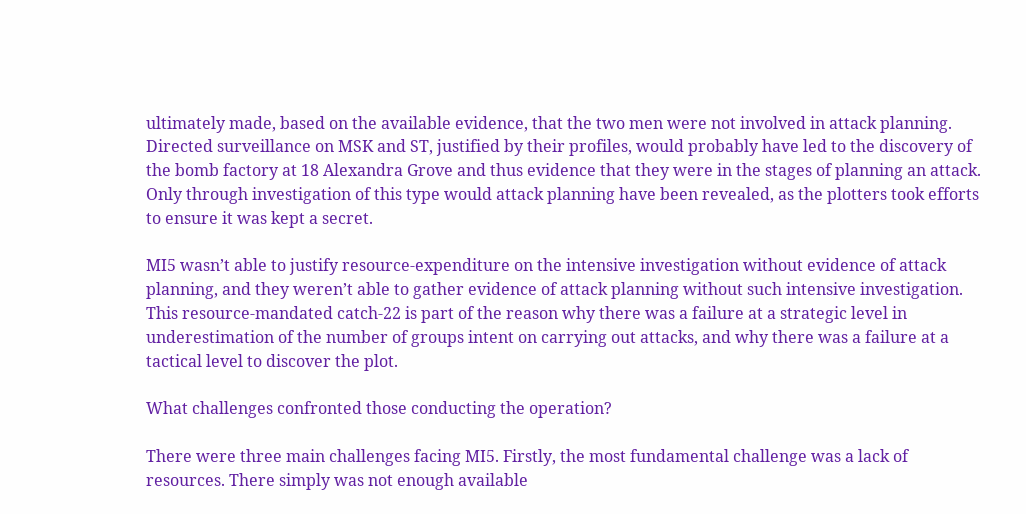ultimately made, based on the available evidence, that the two men were not involved in attack planning. Directed surveillance on MSK and ST, justified by their profiles, would probably have led to the discovery of the bomb factory at 18 Alexandra Grove and thus evidence that they were in the stages of planning an attack. Only through investigation of this type would attack planning have been revealed, as the plotters took efforts to ensure it was kept a secret.

MI5 wasn’t able to justify resource-expenditure on the intensive investigation without evidence of attack planning, and they weren’t able to gather evidence of attack planning without such intensive investigation. This resource-mandated catch-22 is part of the reason why there was a failure at a strategic level in underestimation of the number of groups intent on carrying out attacks, and why there was a failure at a tactical level to discover the plot.

What challenges confronted those conducting the operation?

There were three main challenges facing MI5. Firstly, the most fundamental challenge was a lack of resources. There simply was not enough available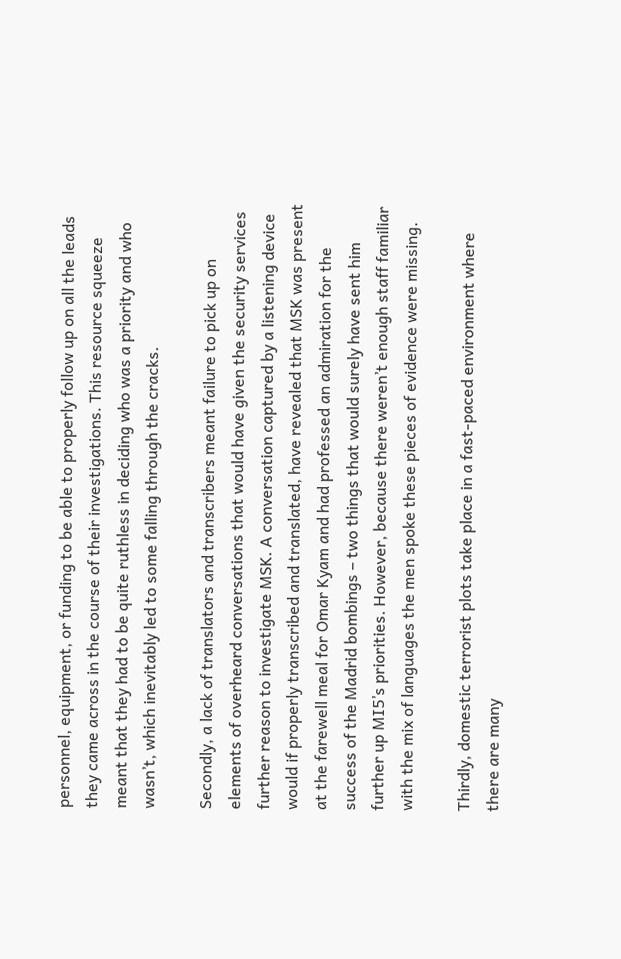personnel, equipment, or funding to be able to properly follow up on all the leads they came across in the course of their investigations. This resource squeeze meant that they had to be quite ruthless in deciding who was a priority and who wasn’t, which inevitably led to some falling through the cracks.

Secondly, a lack of translators and transcribers meant failure to pick up on elements of overheard conversations that would have given the security services further reason to investigate MSK. A conversation captured by a listening device would if properly transcribed and translated, have revealed that MSK was present at the farewell meal for Omar Kyam and had professed an admiration for the success of the Madrid bombings – two things that would surely have sent him further up MI5’s priorities. However, because there weren’t enough staff familiar with the mix of languages the men spoke these pieces of evidence were missing.

Thirdly, domestic terrorist plots take place in a fast-paced environment where there are many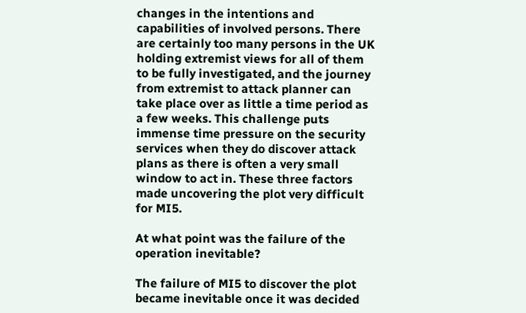changes in the intentions and capabilities of involved persons. There are certainly too many persons in the UK holding extremist views for all of them to be fully investigated, and the journey from extremist to attack planner can take place over as little a time period as a few weeks. This challenge puts immense time pressure on the security services when they do discover attack plans as there is often a very small window to act in. These three factors made uncovering the plot very difficult for MI5.

At what point was the failure of the operation inevitable?

The failure of MI5 to discover the plot became inevitable once it was decided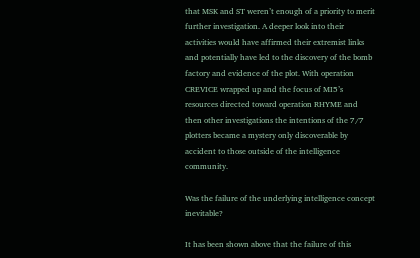that MSK and ST weren’t enough of a priority to merit further investigation. A deeper look into their activities would have affirmed their extremist links and potentially have led to the discovery of the bomb factory and evidence of the plot. With operation CREVICE wrapped up and the focus of MI5’s resources directed toward operation RHYME and then other investigations the intentions of the 7/7 plotters became a mystery only discoverable by accident to those outside of the intelligence community.

Was the failure of the underlying intelligence concept inevitable?

It has been shown above that the failure of this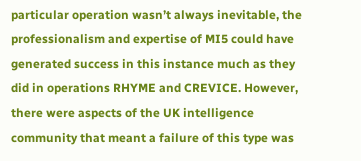particular operation wasn’t always inevitable, the professionalism and expertise of MI5 could have generated success in this instance much as they did in operations RHYME and CREVICE. However, there were aspects of the UK intelligence community that meant a failure of this type was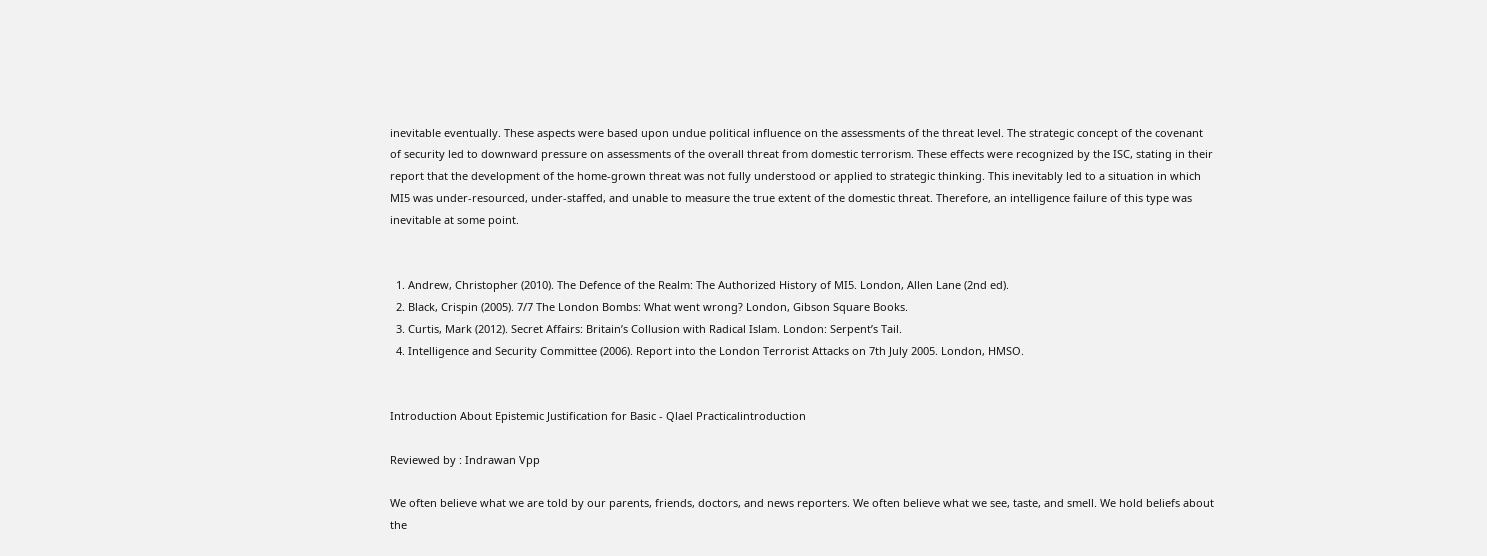inevitable eventually. These aspects were based upon undue political influence on the assessments of the threat level. The strategic concept of the covenant of security led to downward pressure on assessments of the overall threat from domestic terrorism. These effects were recognized by the ISC, stating in their report that the development of the home-grown threat was not fully understood or applied to strategic thinking. This inevitably led to a situation in which MI5 was under-resourced, under-staffed, and unable to measure the true extent of the domestic threat. Therefore, an intelligence failure of this type was inevitable at some point.


  1. Andrew, Christopher (2010). The Defence of the Realm: The Authorized History of MI5. London, Allen Lane (2nd ed).
  2. Black, Crispin (2005). 7/7 The London Bombs: What went wrong? London, Gibson Square Books.
  3. Curtis, Mark (2012). Secret Affairs: Britain’s Collusion with Radical Islam. London: Serpent’s Tail.
  4. Intelligence and Security Committee (2006). Report into the London Terrorist Attacks on 7th July 2005. London, HMSO.


Introduction About Epistemic Justification for Basic - Qlael Practicalintroduction

Reviewed by : Indrawan Vpp

We often believe what we are told by our parents, friends, doctors, and news reporters. We often believe what we see, taste, and smell. We hold beliefs about the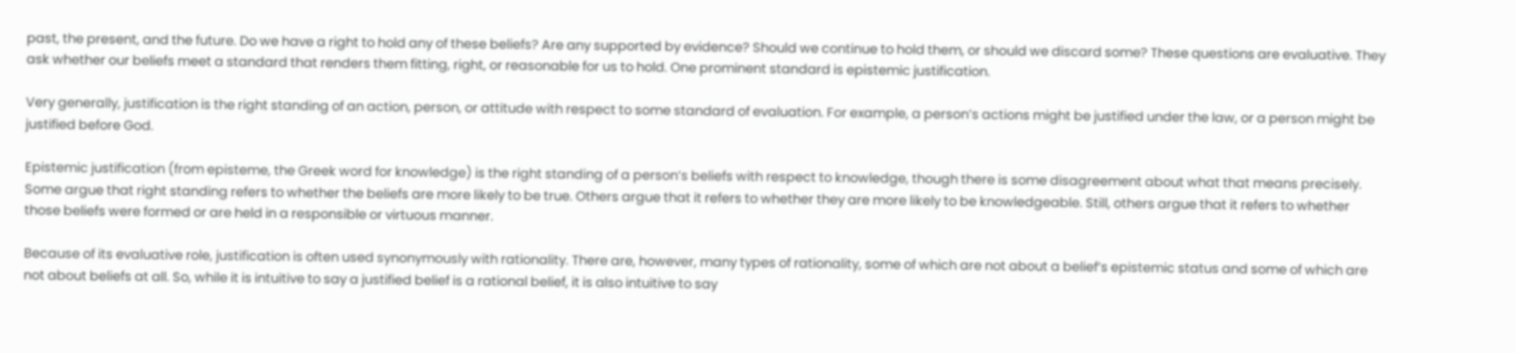past, the present, and the future. Do we have a right to hold any of these beliefs? Are any supported by evidence? Should we continue to hold them, or should we discard some? These questions are evaluative. They ask whether our beliefs meet a standard that renders them fitting, right, or reasonable for us to hold. One prominent standard is epistemic justification.

Very generally, justification is the right standing of an action, person, or attitude with respect to some standard of evaluation. For example, a person’s actions might be justified under the law, or a person might be justified before God.

Epistemic justification (from episteme, the Greek word for knowledge) is the right standing of a person’s beliefs with respect to knowledge, though there is some disagreement about what that means precisely. Some argue that right standing refers to whether the beliefs are more likely to be true. Others argue that it refers to whether they are more likely to be knowledgeable. Still, others argue that it refers to whether those beliefs were formed or are held in a responsible or virtuous manner.

Because of its evaluative role, justification is often used synonymously with rationality. There are, however, many types of rationality, some of which are not about a belief’s epistemic status and some of which are not about beliefs at all. So, while it is intuitive to say a justified belief is a rational belief, it is also intuitive to say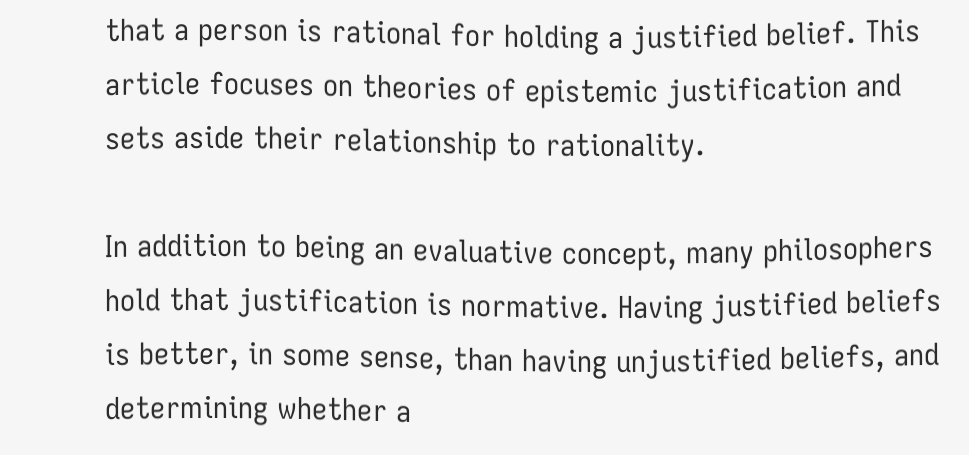that a person is rational for holding a justified belief. This article focuses on theories of epistemic justification and sets aside their relationship to rationality.

In addition to being an evaluative concept, many philosophers hold that justification is normative. Having justified beliefs is better, in some sense, than having unjustified beliefs, and determining whether a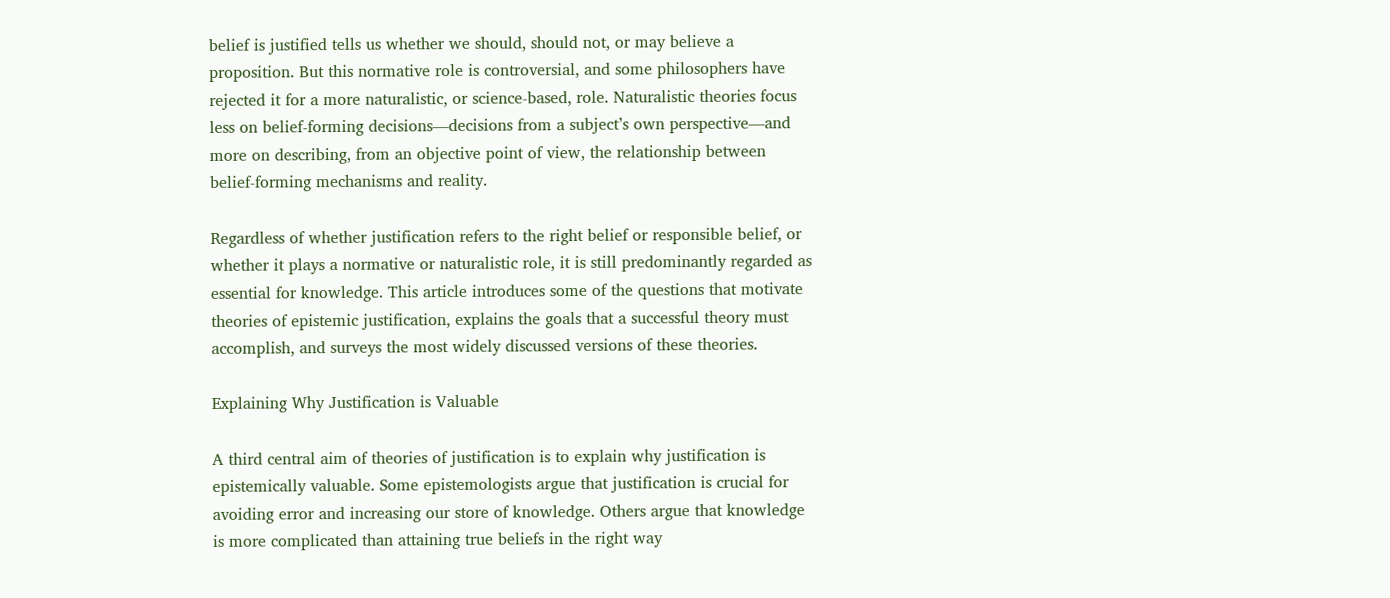belief is justified tells us whether we should, should not, or may believe a proposition. But this normative role is controversial, and some philosophers have rejected it for a more naturalistic, or science-based, role. Naturalistic theories focus less on belief-forming decisions—decisions from a subject’s own perspective—and more on describing, from an objective point of view, the relationship between belief-forming mechanisms and reality.

Regardless of whether justification refers to the right belief or responsible belief, or whether it plays a normative or naturalistic role, it is still predominantly regarded as essential for knowledge. This article introduces some of the questions that motivate theories of epistemic justification, explains the goals that a successful theory must accomplish, and surveys the most widely discussed versions of these theories.

Explaining Why Justification is Valuable

A third central aim of theories of justification is to explain why justification is epistemically valuable. Some epistemologists argue that justification is crucial for avoiding error and increasing our store of knowledge. Others argue that knowledge is more complicated than attaining true beliefs in the right way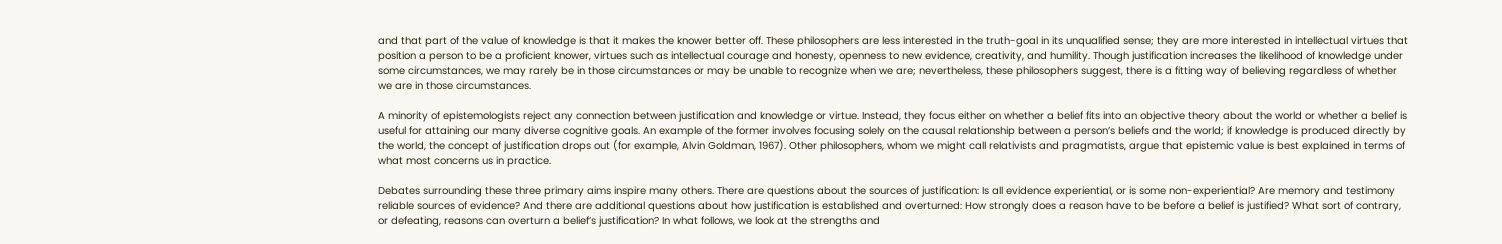and that part of the value of knowledge is that it makes the knower better off. These philosophers are less interested in the truth-goal in its unqualified sense; they are more interested in intellectual virtues that position a person to be a proficient knower, virtues such as intellectual courage and honesty, openness to new evidence, creativity, and humility. Though justification increases the likelihood of knowledge under some circumstances, we may rarely be in those circumstances or may be unable to recognize when we are; nevertheless, these philosophers suggest, there is a fitting way of believing regardless of whether we are in those circumstances.

A minority of epistemologists reject any connection between justification and knowledge or virtue. Instead, they focus either on whether a belief fits into an objective theory about the world or whether a belief is useful for attaining our many diverse cognitive goals. An example of the former involves focusing solely on the causal relationship between a person’s beliefs and the world; if knowledge is produced directly by the world, the concept of justification drops out (for example, Alvin Goldman, 1967). Other philosophers, whom we might call relativists and pragmatists, argue that epistemic value is best explained in terms of what most concerns us in practice.

Debates surrounding these three primary aims inspire many others. There are questions about the sources of justification: Is all evidence experiential, or is some non-experiential? Are memory and testimony reliable sources of evidence? And there are additional questions about how justification is established and overturned: How strongly does a reason have to be before a belief is justified? What sort of contrary, or defeating, reasons can overturn a belief’s justification? In what follows, we look at the strengths and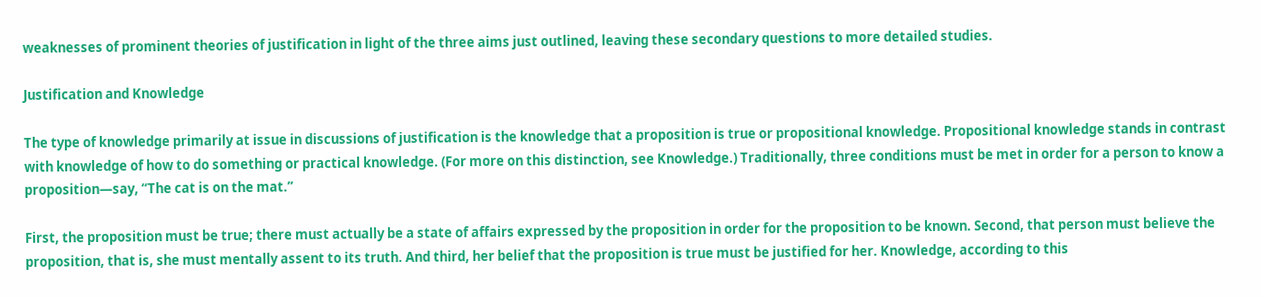weaknesses of prominent theories of justification in light of the three aims just outlined, leaving these secondary questions to more detailed studies.

Justification and Knowledge

The type of knowledge primarily at issue in discussions of justification is the knowledge that a proposition is true or propositional knowledge. Propositional knowledge stands in contrast with knowledge of how to do something or practical knowledge. (For more on this distinction, see Knowledge.) Traditionally, three conditions must be met in order for a person to know a proposition—say, “The cat is on the mat.”

First, the proposition must be true; there must actually be a state of affairs expressed by the proposition in order for the proposition to be known. Second, that person must believe the proposition, that is, she must mentally assent to its truth. And third, her belief that the proposition is true must be justified for her. Knowledge, according to this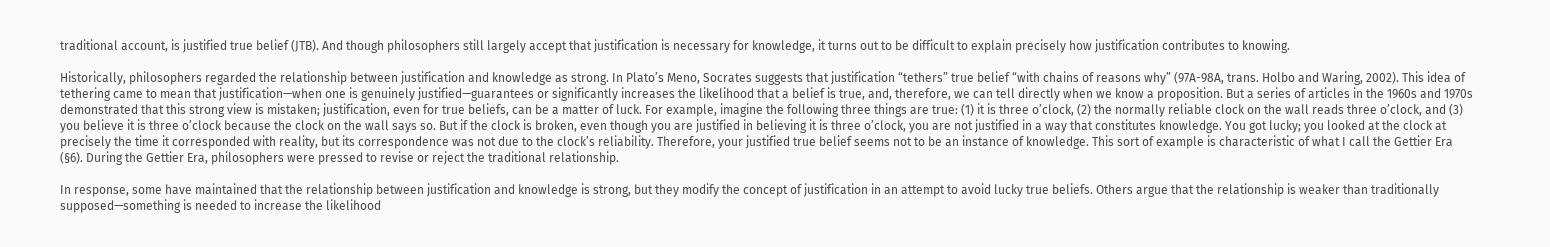traditional account, is justified true belief (JTB). And though philosophers still largely accept that justification is necessary for knowledge, it turns out to be difficult to explain precisely how justification contributes to knowing.

Historically, philosophers regarded the relationship between justification and knowledge as strong. In Plato’s Meno, Socrates suggests that justification “tethers” true belief “with chains of reasons why” (97A-98A, trans. Holbo and Waring, 2002). This idea of tethering came to mean that justification—when one is genuinely justified—guarantees or significantly increases the likelihood that a belief is true, and, therefore, we can tell directly when we know a proposition. But a series of articles in the 1960s and 1970s demonstrated that this strong view is mistaken; justification, even for true beliefs, can be a matter of luck. For example, imagine the following three things are true: (1) it is three o’clock, (2) the normally reliable clock on the wall reads three o’clock, and (3) you believe it is three o’clock because the clock on the wall says so. But if the clock is broken, even though you are justified in believing it is three o’clock, you are not justified in a way that constitutes knowledge. You got lucky; you looked at the clock at precisely the time it corresponded with reality, but its correspondence was not due to the clock’s reliability. Therefore, your justified true belief seems not to be an instance of knowledge. This sort of example is characteristic of what I call the Gettier Era (§6). During the Gettier Era, philosophers were pressed to revise or reject the traditional relationship.

In response, some have maintained that the relationship between justification and knowledge is strong, but they modify the concept of justification in an attempt to avoid lucky true beliefs. Others argue that the relationship is weaker than traditionally supposed—something is needed to increase the likelihood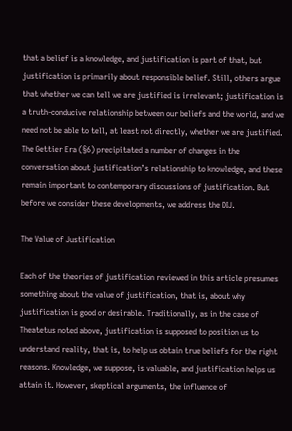that a belief is a knowledge, and justification is part of that, but justification is primarily about responsible belief. Still, others argue that whether we can tell we are justified is irrelevant; justification is a truth-conducive relationship between our beliefs and the world, and we need not be able to tell, at least not directly, whether we are justified. The Gettier Era (§6) precipitated a number of changes in the conversation about justification’s relationship to knowledge, and these remain important to contemporary discussions of justification. But before we consider these developments, we address the DIJ.

The Value of Justification

Each of the theories of justification reviewed in this article presumes something about the value of justification, that is, about why justification is good or desirable. Traditionally, as in the case of Theatetus noted above, justification is supposed to position us to understand reality, that is, to help us obtain true beliefs for the right reasons. Knowledge, we suppose, is valuable, and justification helps us attain it. However, skeptical arguments, the influence of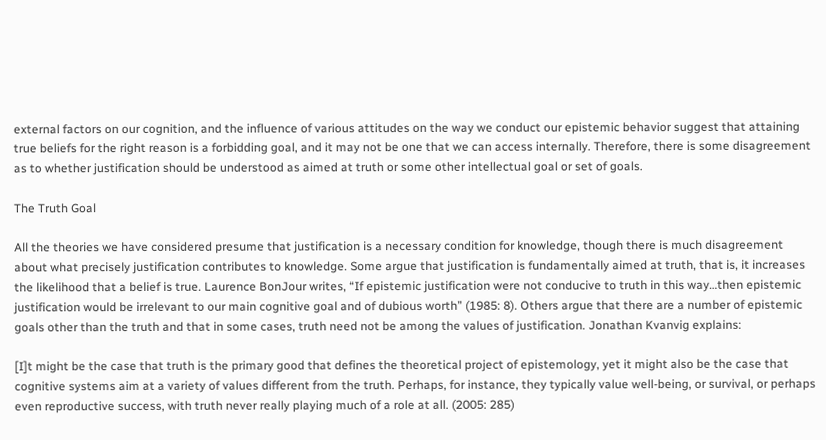external factors on our cognition, and the influence of various attitudes on the way we conduct our epistemic behavior suggest that attaining true beliefs for the right reason is a forbidding goal, and it may not be one that we can access internally. Therefore, there is some disagreement as to whether justification should be understood as aimed at truth or some other intellectual goal or set of goals.

The Truth Goal

All the theories we have considered presume that justification is a necessary condition for knowledge, though there is much disagreement about what precisely justification contributes to knowledge. Some argue that justification is fundamentally aimed at truth, that is, it increases the likelihood that a belief is true. Laurence BonJour writes, “If epistemic justification were not conducive to truth in this way…then epistemic justification would be irrelevant to our main cognitive goal and of dubious worth” (1985: 8). Others argue that there are a number of epistemic goals other than the truth and that in some cases, truth need not be among the values of justification. Jonathan Kvanvig explains:

[I]t might be the case that truth is the primary good that defines the theoretical project of epistemology, yet it might also be the case that cognitive systems aim at a variety of values different from the truth. Perhaps, for instance, they typically value well-being, or survival, or perhaps even reproductive success, with truth never really playing much of a role at all. (2005: 285)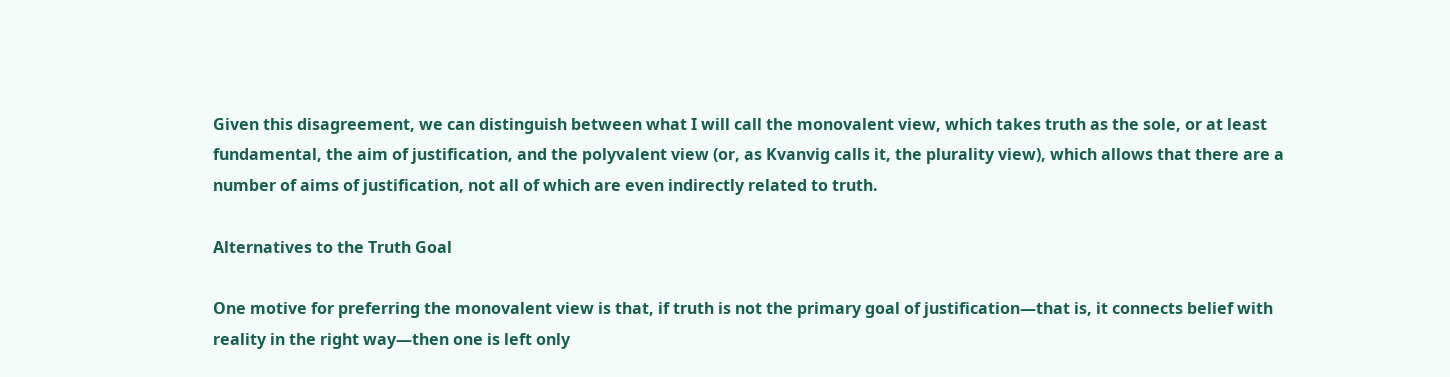Given this disagreement, we can distinguish between what I will call the monovalent view, which takes truth as the sole, or at least fundamental, the aim of justification, and the polyvalent view (or, as Kvanvig calls it, the plurality view), which allows that there are a number of aims of justification, not all of which are even indirectly related to truth.

Alternatives to the Truth Goal

One motive for preferring the monovalent view is that, if truth is not the primary goal of justification—that is, it connects belief with reality in the right way—then one is left only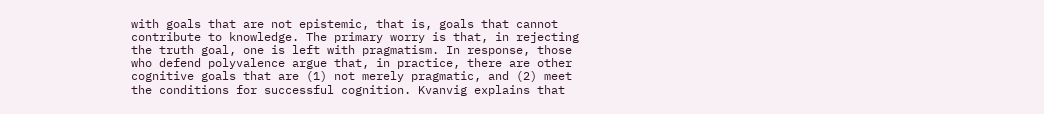with goals that are not epistemic, that is, goals that cannot contribute to knowledge. The primary worry is that, in rejecting the truth goal, one is left with pragmatism. In response, those who defend polyvalence argue that, in practice, there are other cognitive goals that are (1) not merely pragmatic, and (2) meet the conditions for successful cognition. Kvanvig explains that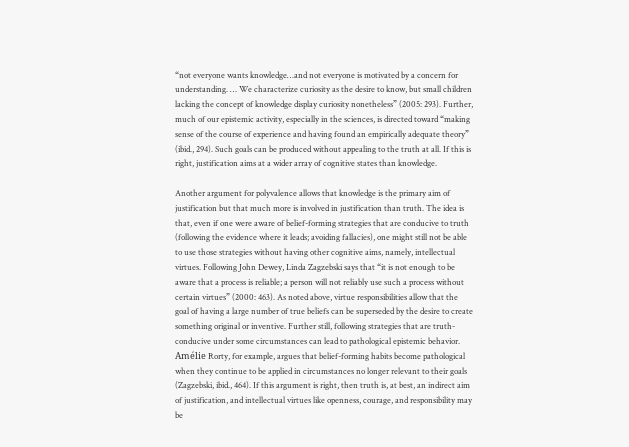“not everyone wants knowledge…and not everyone is motivated by a concern for understanding. … We characterize curiosity as the desire to know, but small children lacking the concept of knowledge display curiosity nonetheless” (2005: 293). Further, much of our epistemic activity, especially in the sciences, is directed toward “making sense of the course of experience and having found an empirically adequate theory” (ibid., 294). Such goals can be produced without appealing to the truth at all. If this is right, justification aims at a wider array of cognitive states than knowledge.

Another argument for polyvalence allows that knowledge is the primary aim of justification but that much more is involved in justification than truth. The idea is that, even if one were aware of belief-forming strategies that are conducive to truth (following the evidence where it leads; avoiding fallacies), one might still not be able to use those strategies without having other cognitive aims, namely, intellectual virtues. Following John Dewey, Linda Zagzebski says that “it is not enough to be aware that a process is reliable; a person will not reliably use such a process without certain virtues” (2000: 463). As noted above, virtue responsibilities allow that the goal of having a large number of true beliefs can be superseded by the desire to create something original or inventive. Further still, following strategies that are truth-conducive under some circumstances can lead to pathological epistemic behavior. Amélie Rorty, for example, argues that belief-forming habits become pathological when they continue to be applied in circumstances no longer relevant to their goals (Zagzebski, ibid., 464). If this argument is right, then truth is, at best, an indirect aim of justification, and intellectual virtues like openness, courage, and responsibility may be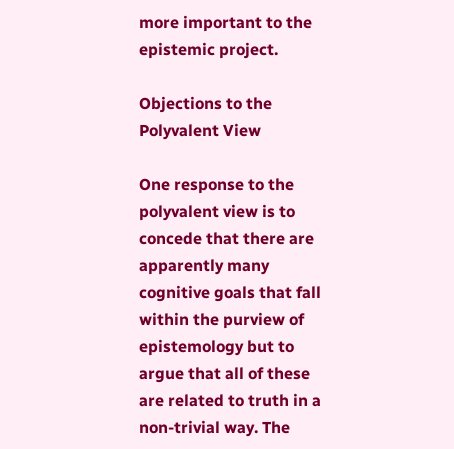more important to the epistemic project.

Objections to the Polyvalent View

One response to the polyvalent view is to concede that there are apparently many cognitive goals that fall within the purview of epistemology but to argue that all of these are related to truth in a non-trivial way. The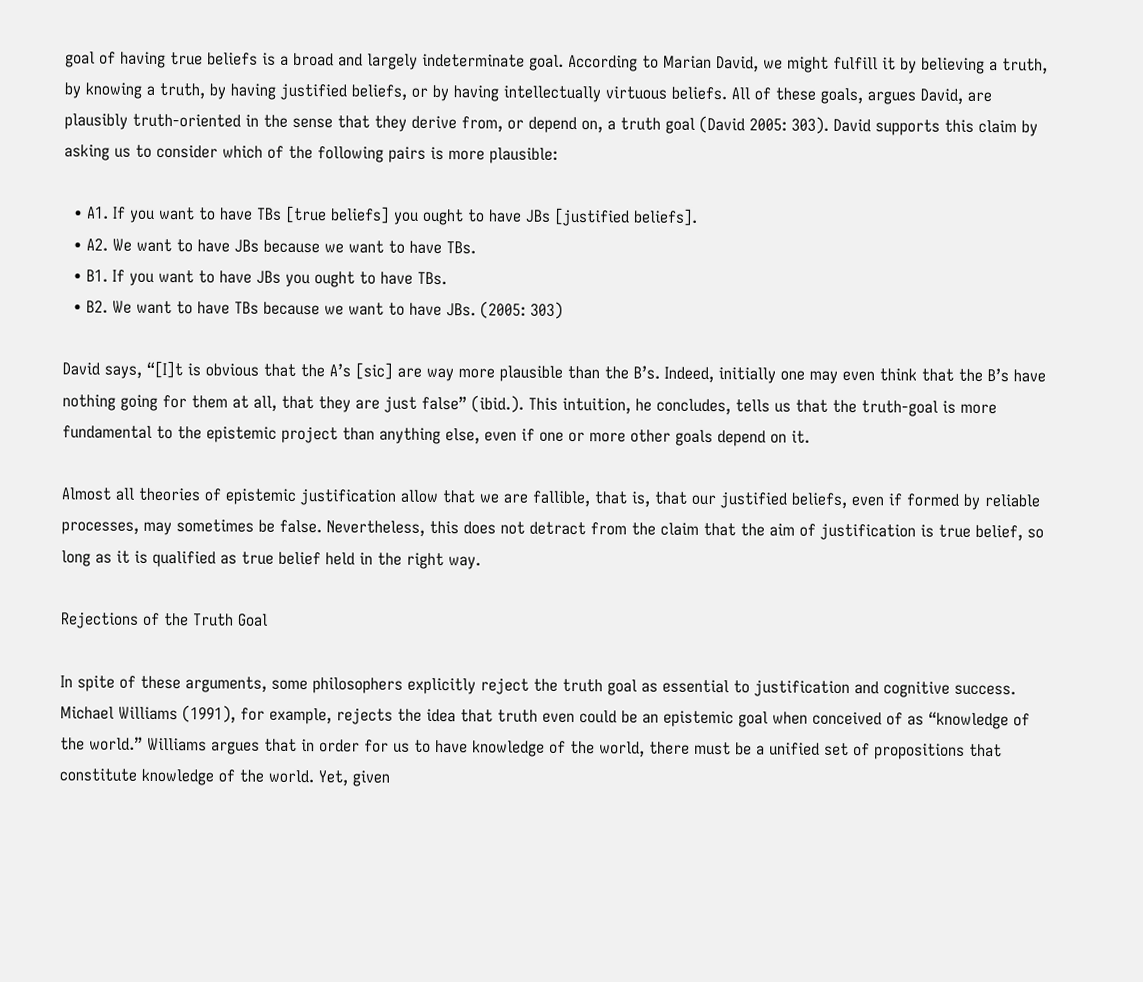goal of having true beliefs is a broad and largely indeterminate goal. According to Marian David, we might fulfill it by believing a truth, by knowing a truth, by having justified beliefs, or by having intellectually virtuous beliefs. All of these goals, argues David, are plausibly truth-oriented in the sense that they derive from, or depend on, a truth goal (David 2005: 303). David supports this claim by asking us to consider which of the following pairs is more plausible:

  • A1. If you want to have TBs [true beliefs] you ought to have JBs [justified beliefs].
  • A2. We want to have JBs because we want to have TBs.
  • B1. If you want to have JBs you ought to have TBs.
  • B2. We want to have TBs because we want to have JBs. (2005: 303)

David says, “[I]t is obvious that the A’s [sic] are way more plausible than the B’s. Indeed, initially one may even think that the B’s have nothing going for them at all, that they are just false” (ibid.). This intuition, he concludes, tells us that the truth-goal is more fundamental to the epistemic project than anything else, even if one or more other goals depend on it.

Almost all theories of epistemic justification allow that we are fallible, that is, that our justified beliefs, even if formed by reliable processes, may sometimes be false. Nevertheless, this does not detract from the claim that the aim of justification is true belief, so long as it is qualified as true belief held in the right way.

Rejections of the Truth Goal

In spite of these arguments, some philosophers explicitly reject the truth goal as essential to justification and cognitive success. Michael Williams (1991), for example, rejects the idea that truth even could be an epistemic goal when conceived of as “knowledge of the world.” Williams argues that in order for us to have knowledge of the world, there must be a unified set of propositions that constitute knowledge of the world. Yet, given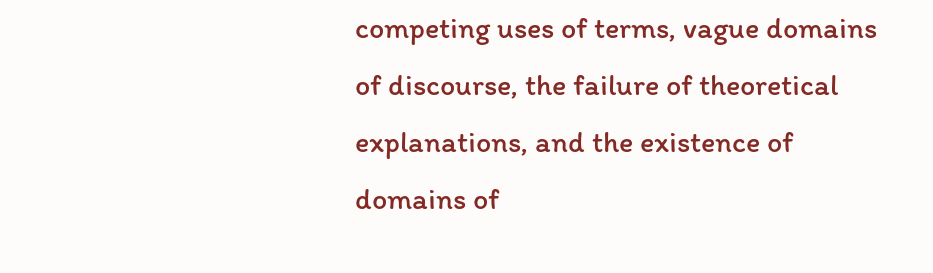competing uses of terms, vague domains of discourse, the failure of theoretical explanations, and the existence of domains of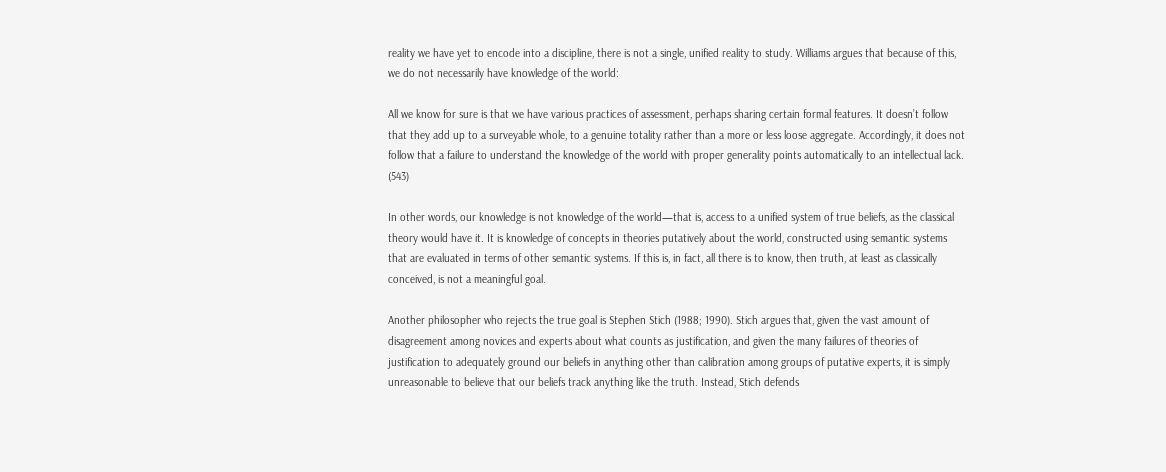reality we have yet to encode into a discipline, there is not a single, unified reality to study. Williams argues that because of this, we do not necessarily have knowledge of the world:

All we know for sure is that we have various practices of assessment, perhaps sharing certain formal features. It doesn’t follow that they add up to a surveyable whole, to a genuine totality rather than a more or less loose aggregate. Accordingly, it does not follow that a failure to understand the knowledge of the world with proper generality points automatically to an intellectual lack. (543)

In other words, our knowledge is not knowledge of the world—that is, access to a unified system of true beliefs, as the classical theory would have it. It is knowledge of concepts in theories putatively about the world, constructed using semantic systems that are evaluated in terms of other semantic systems. If this is, in fact, all there is to know, then truth, at least as classically conceived, is not a meaningful goal.

Another philosopher who rejects the true goal is Stephen Stich (1988; 1990). Stich argues that, given the vast amount of disagreement among novices and experts about what counts as justification, and given the many failures of theories of justification to adequately ground our beliefs in anything other than calibration among groups of putative experts, it is simply unreasonable to believe that our beliefs track anything like the truth. Instead, Stich defends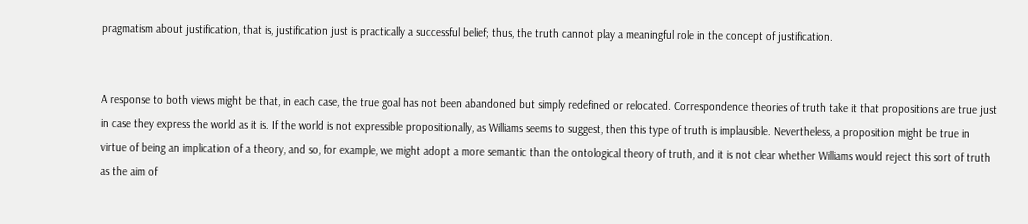pragmatism about justification, that is, justification just is practically a successful belief; thus, the truth cannot play a meaningful role in the concept of justification.


A response to both views might be that, in each case, the true goal has not been abandoned but simply redefined or relocated. Correspondence theories of truth take it that propositions are true just in case they express the world as it is. If the world is not expressible propositionally, as Williams seems to suggest, then this type of truth is implausible. Nevertheless, a proposition might be true in virtue of being an implication of a theory, and so, for example, we might adopt a more semantic than the ontological theory of truth, and it is not clear whether Williams would reject this sort of truth as the aim of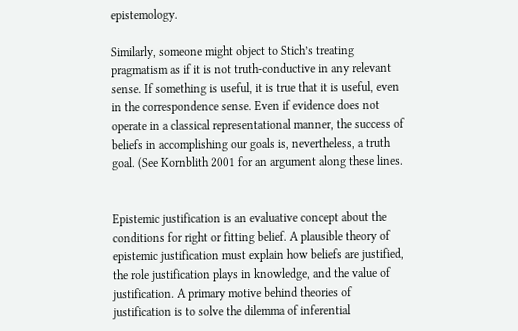epistemology.

Similarly, someone might object to Stich’s treating pragmatism as if it is not truth-conductive in any relevant sense. If something is useful, it is true that it is useful, even in the correspondence sense. Even if evidence does not operate in a classical representational manner, the success of beliefs in accomplishing our goals is, nevertheless, a truth goal. (See Kornblith 2001 for an argument along these lines.


Epistemic justification is an evaluative concept about the conditions for right or fitting belief. A plausible theory of epistemic justification must explain how beliefs are justified, the role justification plays in knowledge, and the value of justification. A primary motive behind theories of justification is to solve the dilemma of inferential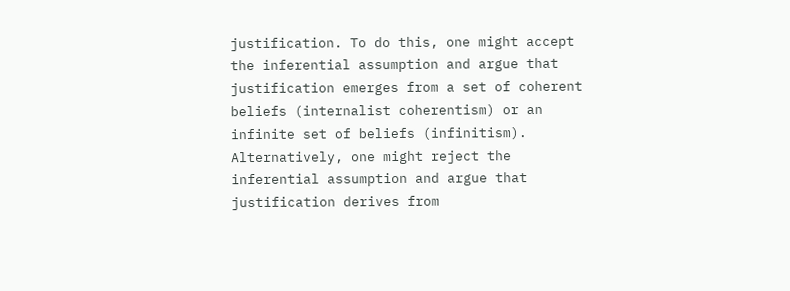justification. To do this, one might accept the inferential assumption and argue that justification emerges from a set of coherent beliefs (internalist coherentism) or an infinite set of beliefs (infinitism). Alternatively, one might reject the inferential assumption and argue that justification derives from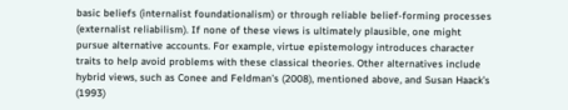basic beliefs (internalist foundationalism) or through reliable belief-forming processes (externalist reliabilism). If none of these views is ultimately plausible, one might pursue alternative accounts. For example, virtue epistemology introduces character traits to help avoid problems with these classical theories. Other alternatives include hybrid views, such as Conee and Feldman’s (2008), mentioned above, and Susan Haack’s (1993)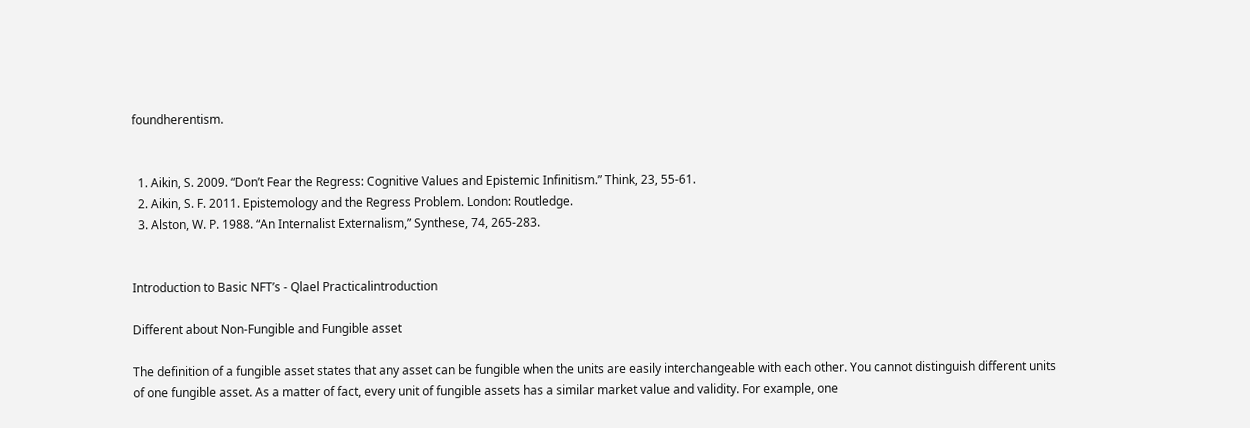foundherentism.


  1. Aikin, S. 2009. “Don’t Fear the Regress: Cognitive Values and Epistemic Infinitism.” Think, 23, 55-61.
  2. Aikin, S. F. 2011. Epistemology and the Regress Problem. London: Routledge.
  3. Alston, W. P. 1988. “An Internalist Externalism,” Synthese, 74, 265-283.


Introduction to Basic NFT’s - Qlael Practicalintroduction

Different about Non-Fungible and Fungible asset

The definition of a fungible asset states that any asset can be fungible when the units are easily interchangeable with each other. You cannot distinguish different units of one fungible asset. As a matter of fact, every unit of fungible assets has a similar market value and validity. For example, one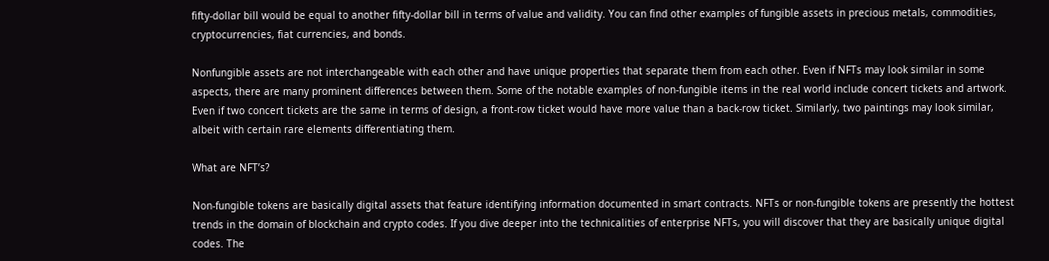fifty-dollar bill would be equal to another fifty-dollar bill in terms of value and validity. You can find other examples of fungible assets in precious metals, commodities, cryptocurrencies, fiat currencies, and bonds.

Nonfungible assets are not interchangeable with each other and have unique properties that separate them from each other. Even if NFTs may look similar in some aspects, there are many prominent differences between them. Some of the notable examples of non-fungible items in the real world include concert tickets and artwork. Even if two concert tickets are the same in terms of design, a front-row ticket would have more value than a back-row ticket. Similarly, two paintings may look similar, albeit with certain rare elements differentiating them.

What are NFT’s?

Non-fungible tokens are basically digital assets that feature identifying information documented in smart contracts. NFTs or non-fungible tokens are presently the hottest trends in the domain of blockchain and crypto codes. If you dive deeper into the technicalities of enterprise NFTs, you will discover that they are basically unique digital codes. The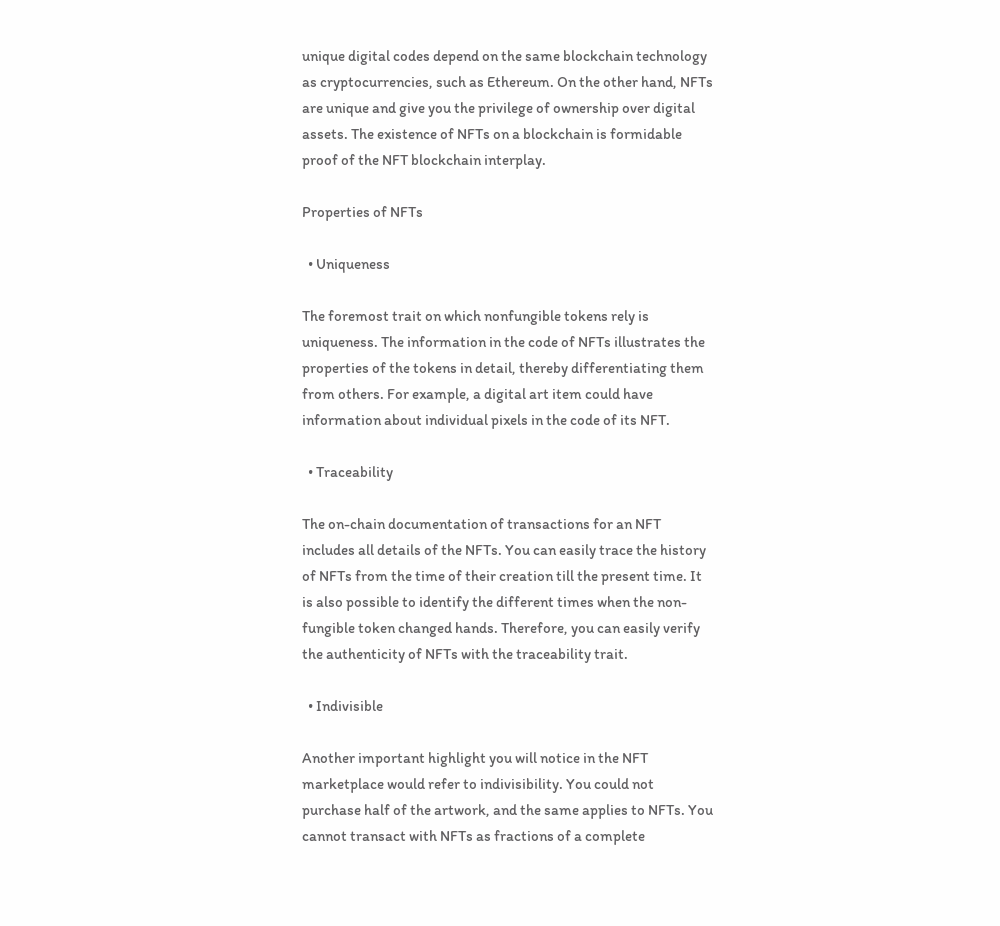unique digital codes depend on the same blockchain technology as cryptocurrencies, such as Ethereum. On the other hand, NFTs are unique and give you the privilege of ownership over digital assets. The existence of NFTs on a blockchain is formidable proof of the NFT blockchain interplay.

Properties of NFTs

  • Uniqueness

The foremost trait on which nonfungible tokens rely is uniqueness. The information in the code of NFTs illustrates the properties of the tokens in detail, thereby differentiating them from others. For example, a digital art item could have information about individual pixels in the code of its NFT.

  • Traceability

The on-chain documentation of transactions for an NFT includes all details of the NFTs. You can easily trace the history of NFTs from the time of their creation till the present time. It is also possible to identify the different times when the non-fungible token changed hands. Therefore, you can easily verify the authenticity of NFTs with the traceability trait.

  • Indivisible

Another important highlight you will notice in the NFT marketplace would refer to indivisibility. You could not purchase half of the artwork, and the same applies to NFTs. You cannot transact with NFTs as fractions of a complete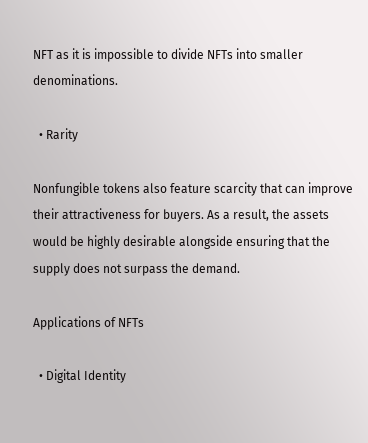NFT as it is impossible to divide NFTs into smaller denominations.

  • Rarity

Nonfungible tokens also feature scarcity that can improve their attractiveness for buyers. As a result, the assets would be highly desirable alongside ensuring that the supply does not surpass the demand.

Applications of NFTs

  • Digital Identity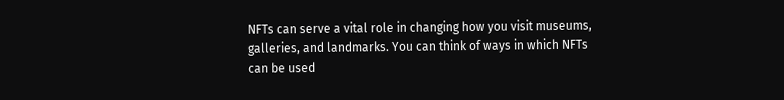NFTs can serve a vital role in changing how you visit museums, galleries, and landmarks. You can think of ways in which NFTs can be used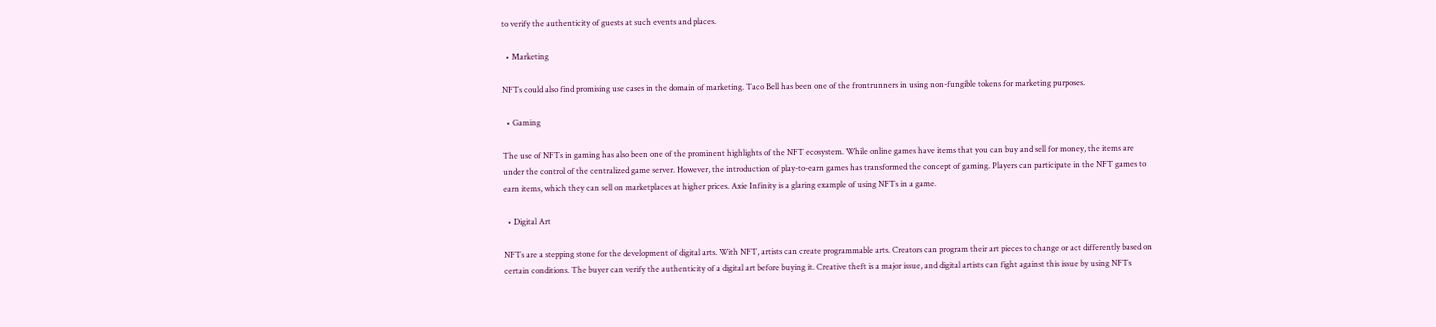to verify the authenticity of guests at such events and places.

  • Marketing

NFTs could also find promising use cases in the domain of marketing. Taco Bell has been one of the frontrunners in using non-fungible tokens for marketing purposes.

  • Gaming

The use of NFTs in gaming has also been one of the prominent highlights of the NFT ecosystem. While online games have items that you can buy and sell for money, the items are under the control of the centralized game server. However, the introduction of play-to-earn games has transformed the concept of gaming. Players can participate in the NFT games to earn items, which they can sell on marketplaces at higher prices. Axie Infinity is a glaring example of using NFTs in a game.

  • Digital Art

NFTs are a stepping stone for the development of digital arts. With NFT, artists can create programmable arts. Creators can program their art pieces to change or act differently based on certain conditions. The buyer can verify the authenticity of a digital art before buying it. Creative theft is a major issue, and digital artists can fight against this issue by using NFTs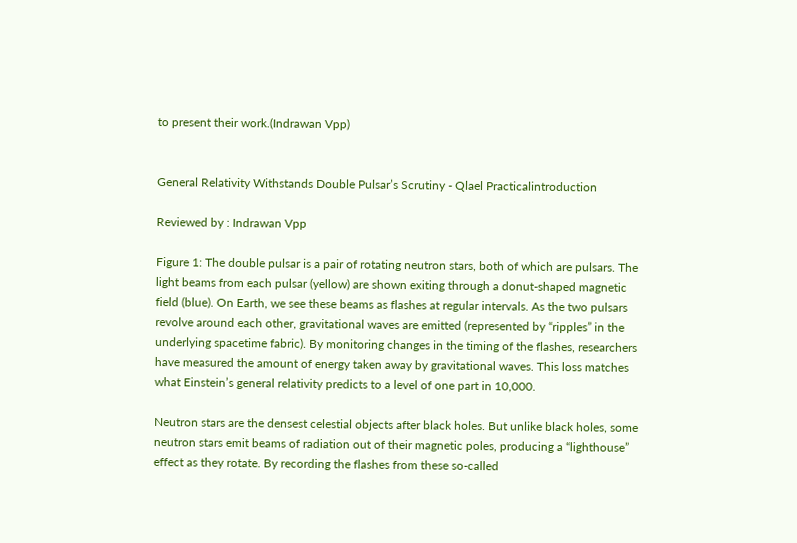to present their work.(Indrawan Vpp)


General Relativity Withstands Double Pulsar’s Scrutiny - Qlael Practicalintroduction

Reviewed by : Indrawan Vpp

Figure 1: The double pulsar is a pair of rotating neutron stars, both of which are pulsars. The light beams from each pulsar (yellow) are shown exiting through a donut-shaped magnetic field (blue). On Earth, we see these beams as flashes at regular intervals. As the two pulsars revolve around each other, gravitational waves are emitted (represented by “ripples” in the underlying spacetime fabric). By monitoring changes in the timing of the flashes, researchers have measured the amount of energy taken away by gravitational waves. This loss matches what Einstein’s general relativity predicts to a level of one part in 10,000.

Neutron stars are the densest celestial objects after black holes. But unlike black holes, some neutron stars emit beams of radiation out of their magnetic poles, producing a “lighthouse” effect as they rotate. By recording the flashes from these so-called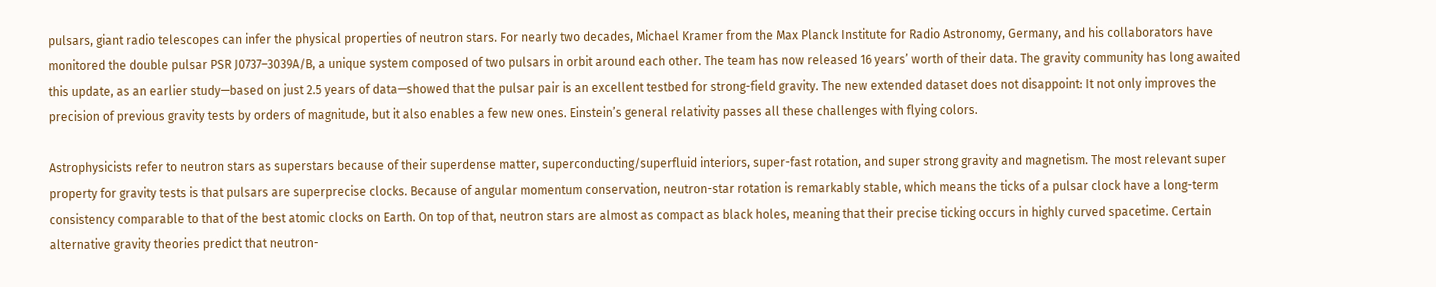pulsars, giant radio telescopes can infer the physical properties of neutron stars. For nearly two decades, Michael Kramer from the Max Planck Institute for Radio Astronomy, Germany, and his collaborators have monitored the double pulsar PSR J0737–3039A/B, a unique system composed of two pulsars in orbit around each other. The team has now released 16 years’ worth of their data. The gravity community has long awaited this update, as an earlier study—based on just 2.5 years of data—showed that the pulsar pair is an excellent testbed for strong-field gravity. The new extended dataset does not disappoint: It not only improves the precision of previous gravity tests by orders of magnitude, but it also enables a few new ones. Einstein’s general relativity passes all these challenges with flying colors.

Astrophysicists refer to neutron stars as superstars because of their superdense matter, superconducting/superfluid interiors, super-fast rotation, and super strong gravity and magnetism. The most relevant super property for gravity tests is that pulsars are superprecise clocks. Because of angular momentum conservation, neutron-star rotation is remarkably stable, which means the ticks of a pulsar clock have a long-term consistency comparable to that of the best atomic clocks on Earth. On top of that, neutron stars are almost as compact as black holes, meaning that their precise ticking occurs in highly curved spacetime. Certain alternative gravity theories predict that neutron-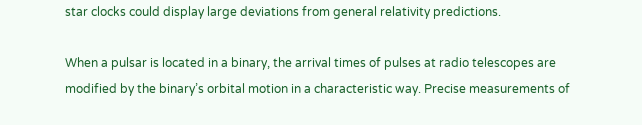star clocks could display large deviations from general relativity predictions.

When a pulsar is located in a binary, the arrival times of pulses at radio telescopes are modified by the binary’s orbital motion in a characteristic way. Precise measurements of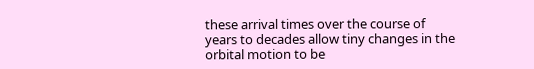these arrival times over the course of years to decades allow tiny changes in the orbital motion to be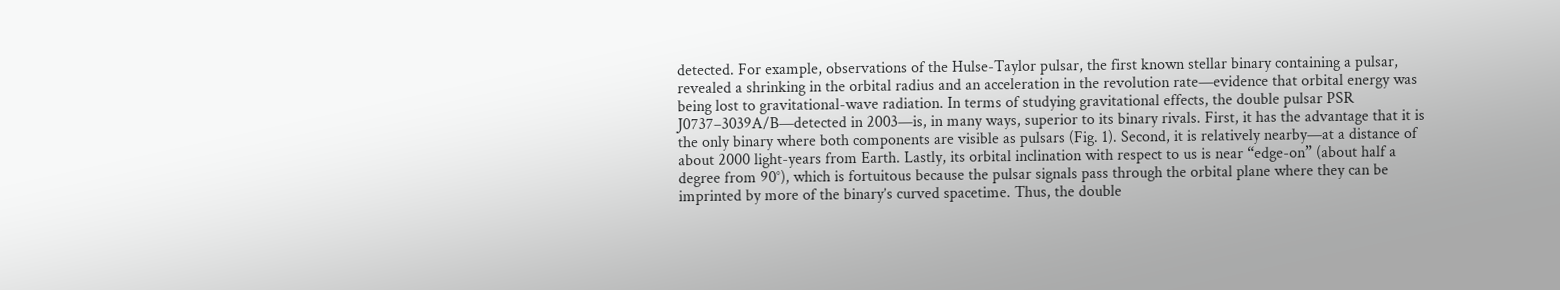detected. For example, observations of the Hulse-Taylor pulsar, the first known stellar binary containing a pulsar, revealed a shrinking in the orbital radius and an acceleration in the revolution rate—evidence that orbital energy was being lost to gravitational-wave radiation. In terms of studying gravitational effects, the double pulsar PSR J0737–3039A/B—detected in 2003—is, in many ways, superior to its binary rivals. First, it has the advantage that it is the only binary where both components are visible as pulsars (Fig. 1). Second, it is relatively nearby—at a distance of about 2000 light-years from Earth. Lastly, its orbital inclination with respect to us is near “edge-on” (about half a degree from 90°), which is fortuitous because the pulsar signals pass through the orbital plane where they can be imprinted by more of the binary’s curved spacetime. Thus, the double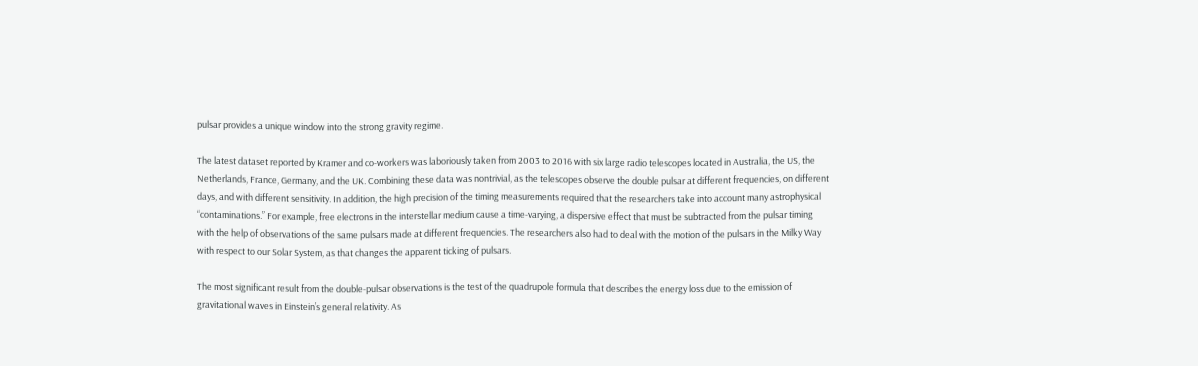pulsar provides a unique window into the strong gravity regime.

The latest dataset reported by Kramer and co-workers was laboriously taken from 2003 to 2016 with six large radio telescopes located in Australia, the US, the Netherlands, France, Germany, and the UK. Combining these data was nontrivial, as the telescopes observe the double pulsar at different frequencies, on different days, and with different sensitivity. In addition, the high precision of the timing measurements required that the researchers take into account many astrophysical “contaminations.” For example, free electrons in the interstellar medium cause a time-varying, a dispersive effect that must be subtracted from the pulsar timing with the help of observations of the same pulsars made at different frequencies. The researchers also had to deal with the motion of the pulsars in the Milky Way with respect to our Solar System, as that changes the apparent ticking of pulsars.

The most significant result from the double-pulsar observations is the test of the quadrupole formula that describes the energy loss due to the emission of gravitational waves in Einstein’s general relativity. As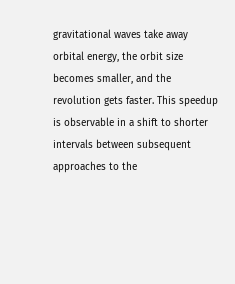gravitational waves take away orbital energy, the orbit size becomes smaller, and the revolution gets faster. This speedup is observable in a shift to shorter intervals between subsequent approaches to the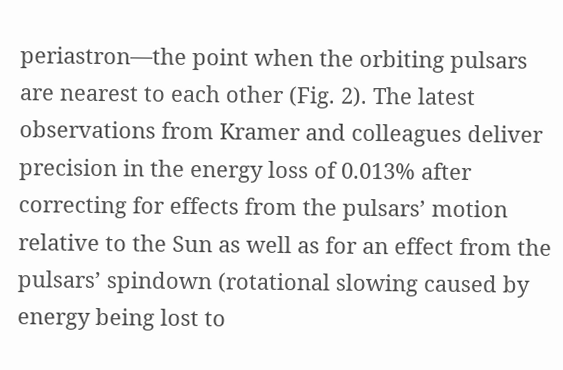periastron—the point when the orbiting pulsars are nearest to each other (Fig. 2). The latest observations from Kramer and colleagues deliver precision in the energy loss of 0.013% after correcting for effects from the pulsars’ motion relative to the Sun as well as for an effect from the pulsars’ spindown (rotational slowing caused by energy being lost to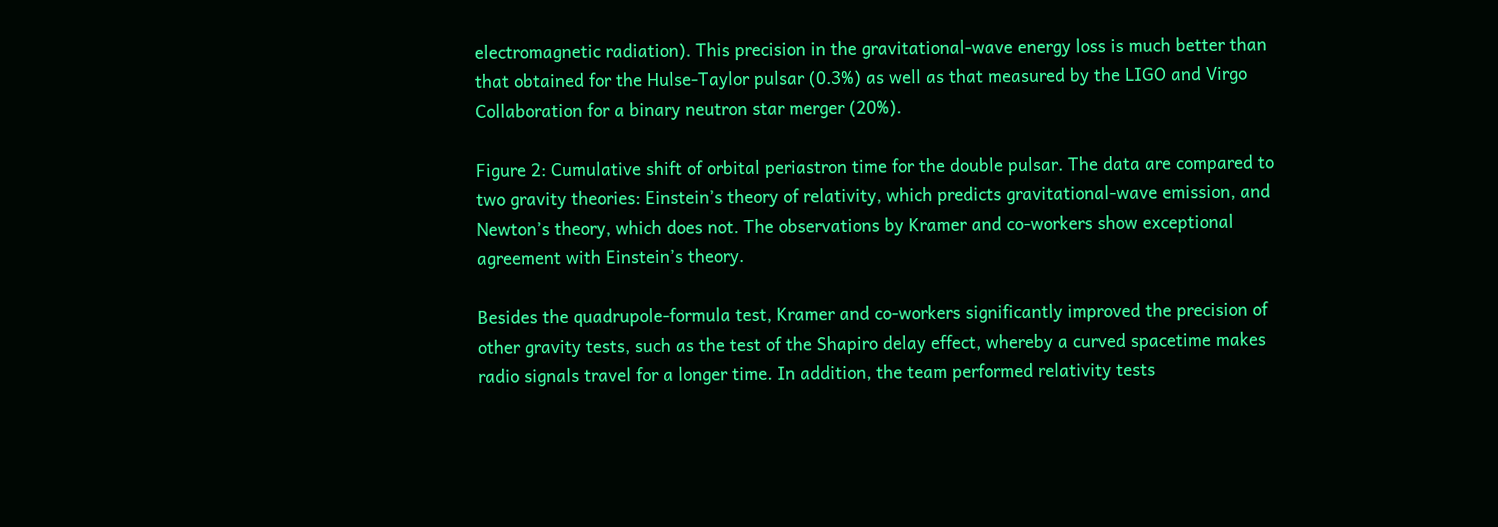electromagnetic radiation). This precision in the gravitational-wave energy loss is much better than that obtained for the Hulse-Taylor pulsar (0.3%) as well as that measured by the LIGO and Virgo Collaboration for a binary neutron star merger (20%).

Figure 2: Cumulative shift of orbital periastron time for the double pulsar. The data are compared to two gravity theories: Einstein’s theory of relativity, which predicts gravitational-wave emission, and Newton’s theory, which does not. The observations by Kramer and co-workers show exceptional agreement with Einstein’s theory.

Besides the quadrupole-formula test, Kramer and co-workers significantly improved the precision of other gravity tests, such as the test of the Shapiro delay effect, whereby a curved spacetime makes radio signals travel for a longer time. In addition, the team performed relativity tests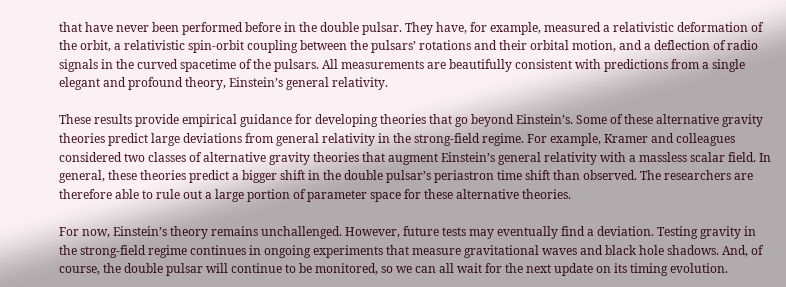that have never been performed before in the double pulsar. They have, for example, measured a relativistic deformation of the orbit, a relativistic spin-orbit coupling between the pulsars’ rotations and their orbital motion, and a deflection of radio signals in the curved spacetime of the pulsars. All measurements are beautifully consistent with predictions from a single elegant and profound theory, Einstein’s general relativity.

These results provide empirical guidance for developing theories that go beyond Einstein’s. Some of these alternative gravity theories predict large deviations from general relativity in the strong-field regime. For example, Kramer and colleagues considered two classes of alternative gravity theories that augment Einstein’s general relativity with a massless scalar field. In general, these theories predict a bigger shift in the double pulsar’s periastron time shift than observed. The researchers are therefore able to rule out a large portion of parameter space for these alternative theories.

For now, Einstein’s theory remains unchallenged. However, future tests may eventually find a deviation. Testing gravity in the strong-field regime continues in ongoing experiments that measure gravitational waves and black hole shadows. And, of course, the double pulsar will continue to be monitored, so we can all wait for the next update on its timing evolution.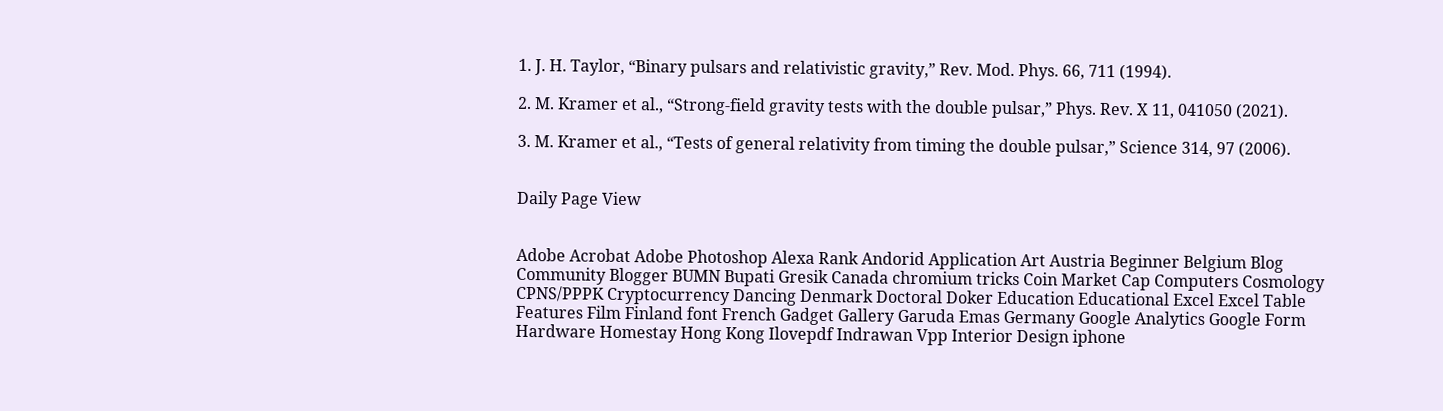1. J. H. Taylor, “Binary pulsars and relativistic gravity,” Rev. Mod. Phys. 66, 711 (1994).

2. M. Kramer et al., “Strong-field gravity tests with the double pulsar,” Phys. Rev. X 11, 041050 (2021).

3. M. Kramer et al., “Tests of general relativity from timing the double pulsar,” Science 314, 97 (2006).


Daily Page View


Adobe Acrobat Adobe Photoshop Alexa Rank Andorid Application Art Austria Beginner Belgium Blog Community Blogger BUMN Bupati Gresik Canada chromium tricks Coin Market Cap Computers Cosmology CPNS/PPPK Cryptocurrency Dancing Denmark Doctoral Doker Education Educational Excel Excel Table Features Film Finland font French Gadget Gallery Garuda Emas Germany Google Analytics Google Form Hardware Homestay Hong Kong Ilovepdf Indrawan Vpp Interior Design iphone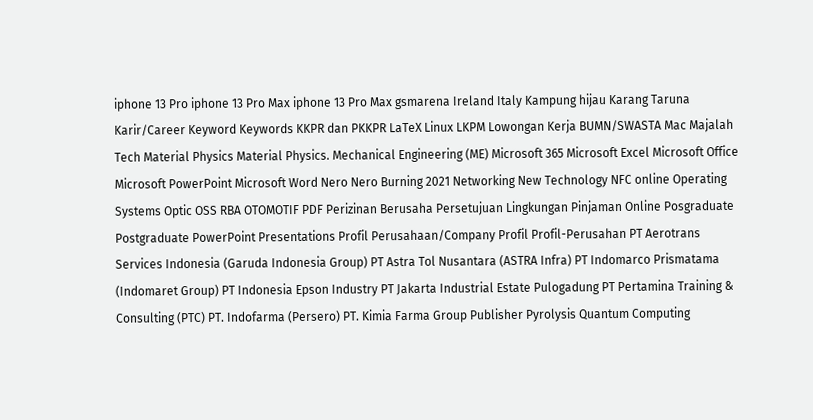iphone 13 Pro iphone 13 Pro Max iphone 13 Pro Max gsmarena Ireland Italy Kampung hijau Karang Taruna Karir/Career Keyword Keywords KKPR dan PKKPR LaTeX Linux LKPM Lowongan Kerja BUMN/SWASTA Mac Majalah Tech Material Physics Material Physics. Mechanical Engineering (ME) Microsoft 365 Microsoft Excel Microsoft Office Microsoft PowerPoint Microsoft Word Nero Nero Burning 2021 Networking New Technology NFC online Operating Systems Optic OSS RBA OTOMOTIF PDF Perizinan Berusaha Persetujuan Lingkungan Pinjaman Online Posgraduate Postgraduate PowerPoint Presentations Profil Perusahaan/Company Profil Profil-Perusahan PT Aerotrans Services Indonesia (Garuda Indonesia Group) PT Astra Tol Nusantara (ASTRA Infra) PT Indomarco Prismatama (Indomaret Group) PT Indonesia Epson Industry PT Jakarta Industrial Estate Pulogadung PT Pertamina Training & Consulting (PTC) PT. Indofarma (Persero) PT. Kimia Farma Group Publisher Pyrolysis Quantum Computing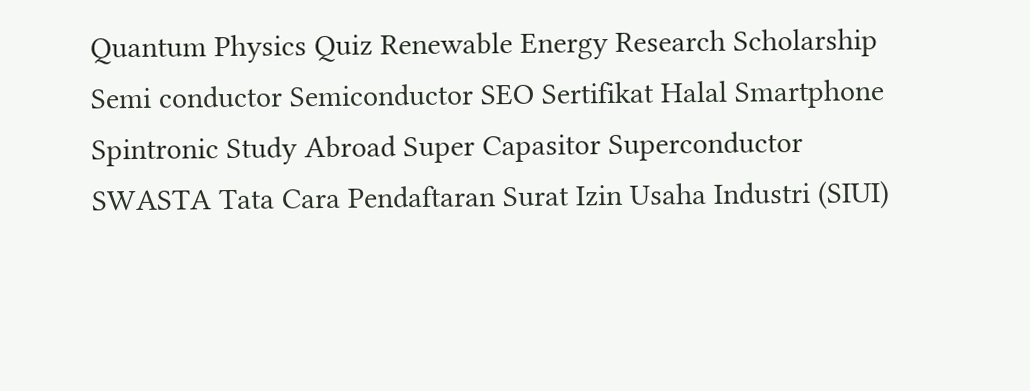Quantum Physics Quiz Renewable Energy Research Scholarship Semi conductor Semiconductor SEO Sertifikat Halal Smartphone Spintronic Study Abroad Super Capasitor Superconductor SWASTA Tata Cara Pendaftaran Surat Izin Usaha Industri (SIUI)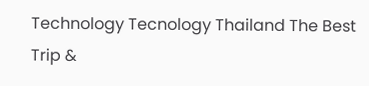Technology Tecnology Thailand The Best Trip &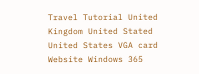Travel Tutorial United Kingdom United Stated United States VGA card Website Windows 365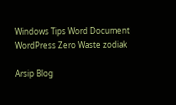Windows Tips Word Document WordPress Zero Waste zodiak

Arsip Blog